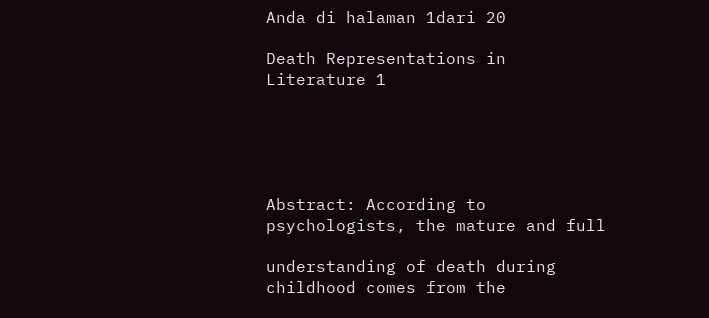Anda di halaman 1dari 20

Death Representations in Literature 1





Abstract: According to psychologists, the mature and full

understanding of death during childhood comes from the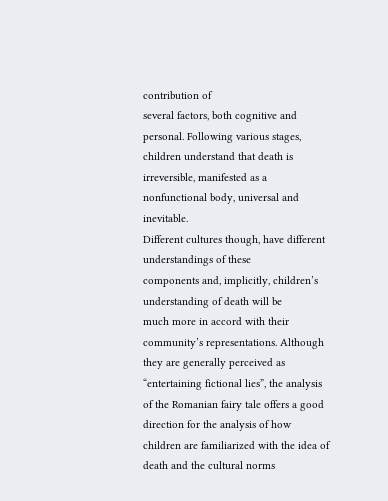contribution of
several factors, both cognitive and personal. Following various stages,
children understand that death is irreversible, manifested as a
nonfunctional body, universal and inevitable.
Different cultures though, have different understandings of these
components and, implicitly, children’s understanding of death will be
much more in accord with their community’s representations. Although
they are generally perceived as “entertaining fictional lies”, the analysis
of the Romanian fairy tale offers a good direction for the analysis of how
children are familiarized with the idea of death and the cultural norms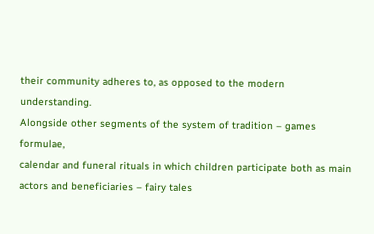their community adheres to, as opposed to the modern understanding.
Alongside other segments of the system of tradition – games formulae,
calendar and funeral rituals in which children participate both as main
actors and beneficiaries – fairy tales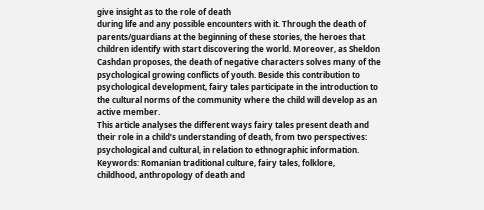give insight as to the role of death
during life and any possible encounters with it. Through the death of
parents/guardians at the beginning of these stories, the heroes that
children identify with start discovering the world. Moreover, as Sheldon
Cashdan proposes, the death of negative characters solves many of the
psychological growing conflicts of youth. Beside this contribution to
psychological development, fairy tales participate in the introduction to
the cultural norms of the community where the child will develop as an
active member.
This article analyses the different ways fairy tales present death and
their role in a child’s understanding of death, from two perspectives:
psychological and cultural, in relation to ethnographic information.
Keywords: Romanian traditional culture, fairy tales, folklore,
childhood, anthropology of death and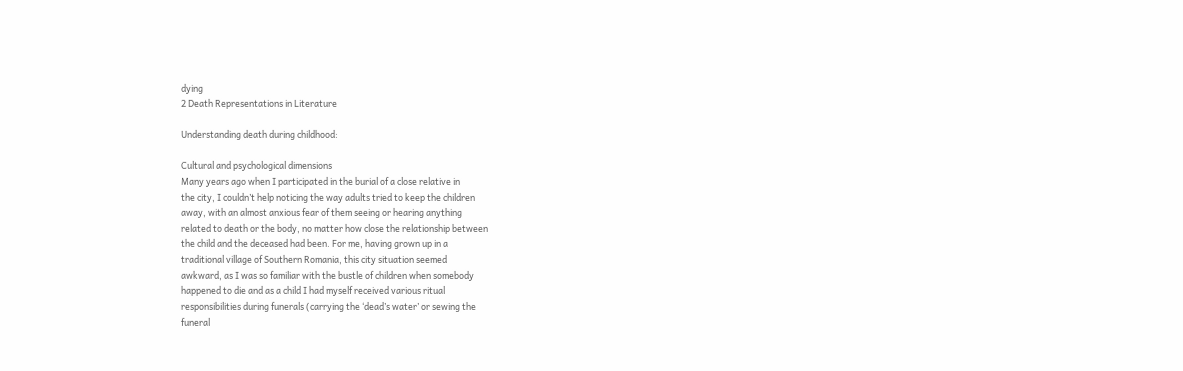dying
2 Death Representations in Literature

Understanding death during childhood:

Cultural and psychological dimensions
Many years ago when I participated in the burial of a close relative in
the city, I couldn’t help noticing the way adults tried to keep the children
away, with an almost anxious fear of them seeing or hearing anything
related to death or the body, no matter how close the relationship between
the child and the deceased had been. For me, having grown up in a
traditional village of Southern Romania, this city situation seemed
awkward, as I was so familiar with the bustle of children when somebody
happened to die and as a child I had myself received various ritual
responsibilities during funerals (carrying the ‘dead’s water’ or sewing the
funeral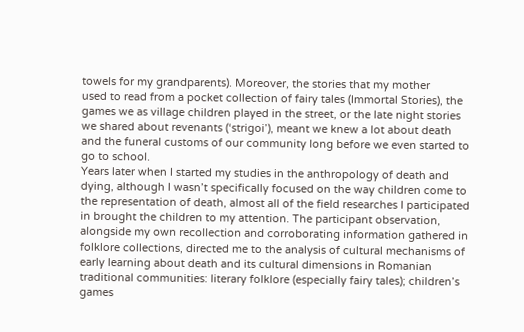towels for my grandparents). Moreover, the stories that my mother
used to read from a pocket collection of fairy tales (Immortal Stories), the
games we as village children played in the street, or the late night stories
we shared about revenants (‘strigoi’), meant we knew a lot about death
and the funeral customs of our community long before we even started to
go to school.
Years later when I started my studies in the anthropology of death and
dying, although I wasn’t specifically focused on the way children come to
the representation of death, almost all of the field researches I participated
in brought the children to my attention. The participant observation,
alongside my own recollection and corroborating information gathered in
folklore collections, directed me to the analysis of cultural mechanisms of
early learning about death and its cultural dimensions in Romanian
traditional communities: literary folklore (especially fairy tales); children’s
games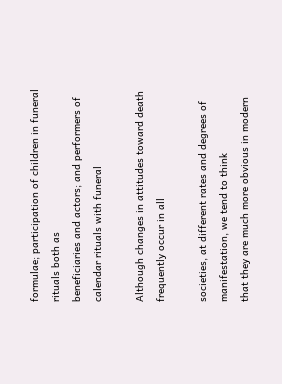formulae; participation of children in funeral rituals both as
beneficiaries and actors; and performers of calendar rituals with funeral

Although changes in attitudes toward death frequently occur in all

societies, at different rates and degrees of manifestation, we tend to think
that they are much more obvious in modern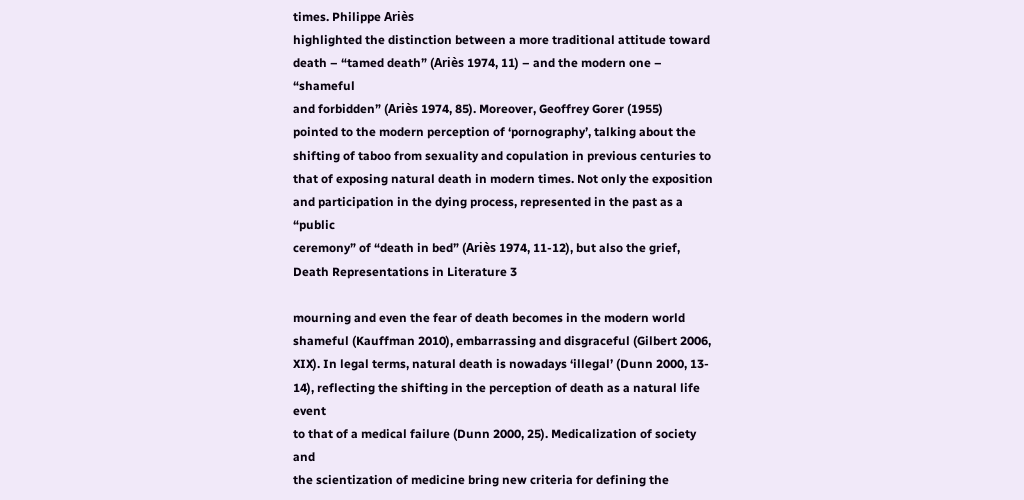times. Philippe Ariès
highlighted the distinction between a more traditional attitude toward
death – “tamed death” (Ariès 1974, 11) – and the modern one – “shameful
and forbidden” (Ariès 1974, 85). Moreover, Geoffrey Gorer (1955)
pointed to the modern perception of ‘pornography’, talking about the
shifting of taboo from sexuality and copulation in previous centuries to
that of exposing natural death in modern times. Not only the exposition
and participation in the dying process, represented in the past as a “public
ceremony” of “death in bed” (Ariès 1974, 11-12), but also the grief,
Death Representations in Literature 3

mourning and even the fear of death becomes in the modern world
shameful (Kauffman 2010), embarrassing and disgraceful (Gilbert 2006,
XIX). In legal terms, natural death is nowadays ‘illegal’ (Dunn 2000, 13-
14), reflecting the shifting in the perception of death as a natural life event
to that of a medical failure (Dunn 2000, 25). Medicalization of society and
the scientization of medicine bring new criteria for defining the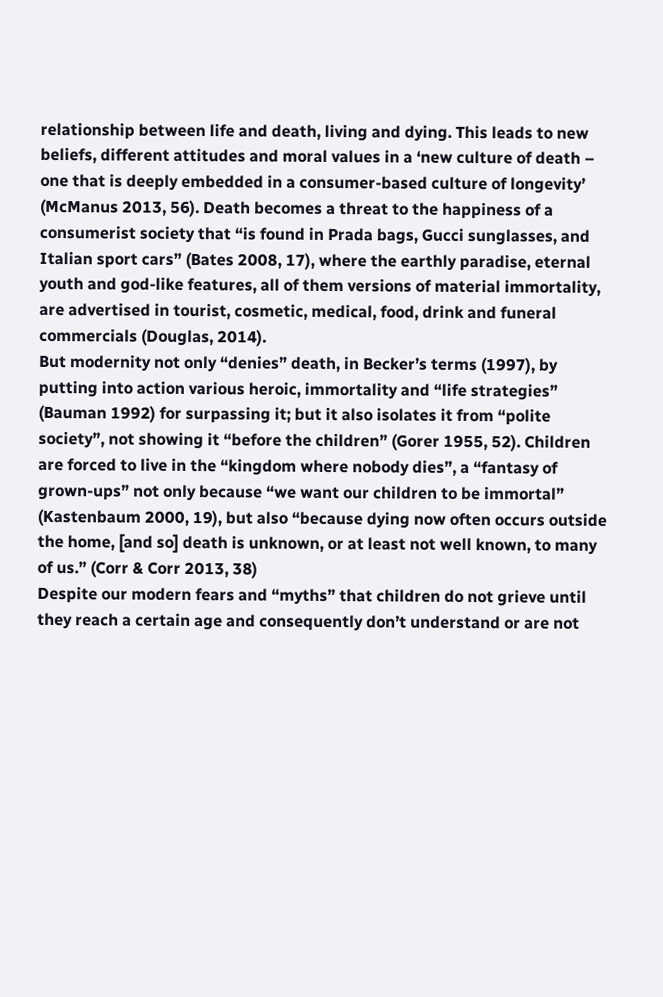relationship between life and death, living and dying. This leads to new
beliefs, different attitudes and moral values in a ‘new culture of death –
one that is deeply embedded in a consumer-based culture of longevity’
(McManus 2013, 56). Death becomes a threat to the happiness of a
consumerist society that “is found in Prada bags, Gucci sunglasses, and
Italian sport cars” (Bates 2008, 17), where the earthly paradise, eternal
youth and god-like features, all of them versions of material immortality,
are advertised in tourist, cosmetic, medical, food, drink and funeral
commercials (Douglas, 2014).
But modernity not only “denies” death, in Becker’s terms (1997), by
putting into action various heroic, immortality and “life strategies”
(Bauman 1992) for surpassing it; but it also isolates it from “polite
society”, not showing it “before the children” (Gorer 1955, 52). Children
are forced to live in the “kingdom where nobody dies”, a “fantasy of
grown-ups” not only because “we want our children to be immortal”
(Kastenbaum 2000, 19), but also “because dying now often occurs outside
the home, [and so] death is unknown, or at least not well known, to many
of us.” (Corr & Corr 2013, 38)
Despite our modern fears and “myths” that children do not grieve until
they reach a certain age and consequently don’t understand or are not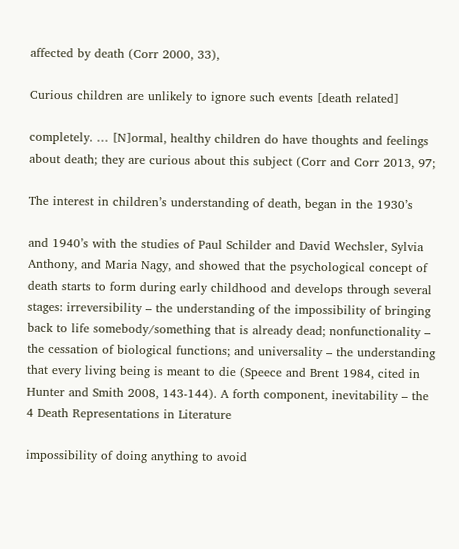affected by death (Corr 2000, 33),

Curious children are unlikely to ignore such events [death related]

completely. … [N]ormal, healthy children do have thoughts and feelings
about death; they are curious about this subject (Corr and Corr 2013, 97;

The interest in children’s understanding of death, began in the 1930’s

and 1940’s with the studies of Paul Schilder and David Wechsler, Sylvia
Anthony, and Maria Nagy, and showed that the psychological concept of
death starts to form during early childhood and develops through several
stages: irreversibility – the understanding of the impossibility of bringing
back to life somebody/something that is already dead; nonfunctionality –
the cessation of biological functions; and universality – the understanding
that every living being is meant to die (Speece and Brent 1984, cited in
Hunter and Smith 2008, 143-144). A forth component, inevitability – the
4 Death Representations in Literature

impossibility of doing anything to avoid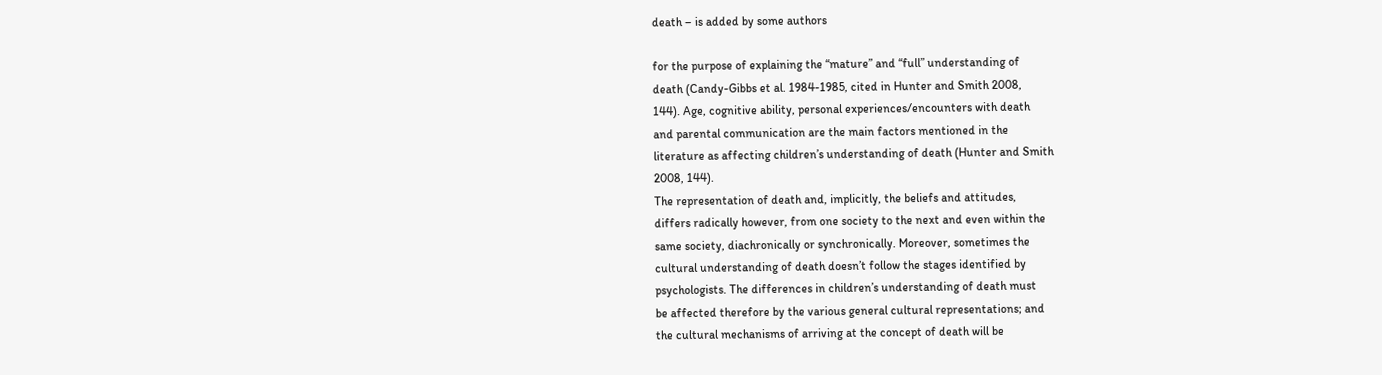death – is added by some authors

for the purpose of explaining the “mature” and “full” understanding of
death (Candy-Gibbs et al. 1984-1985, cited in Hunter and Smith 2008,
144). Age, cognitive ability, personal experiences/encounters with death
and parental communication are the main factors mentioned in the
literature as affecting children’s understanding of death (Hunter and Smith
2008, 144).
The representation of death and, implicitly, the beliefs and attitudes,
differs radically however, from one society to the next and even within the
same society, diachronically or synchronically. Moreover, sometimes the
cultural understanding of death doesn’t follow the stages identified by
psychologists. The differences in children’s understanding of death must
be affected therefore by the various general cultural representations; and
the cultural mechanisms of arriving at the concept of death will be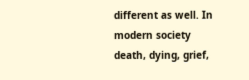different as well. In modern society death, dying, grief,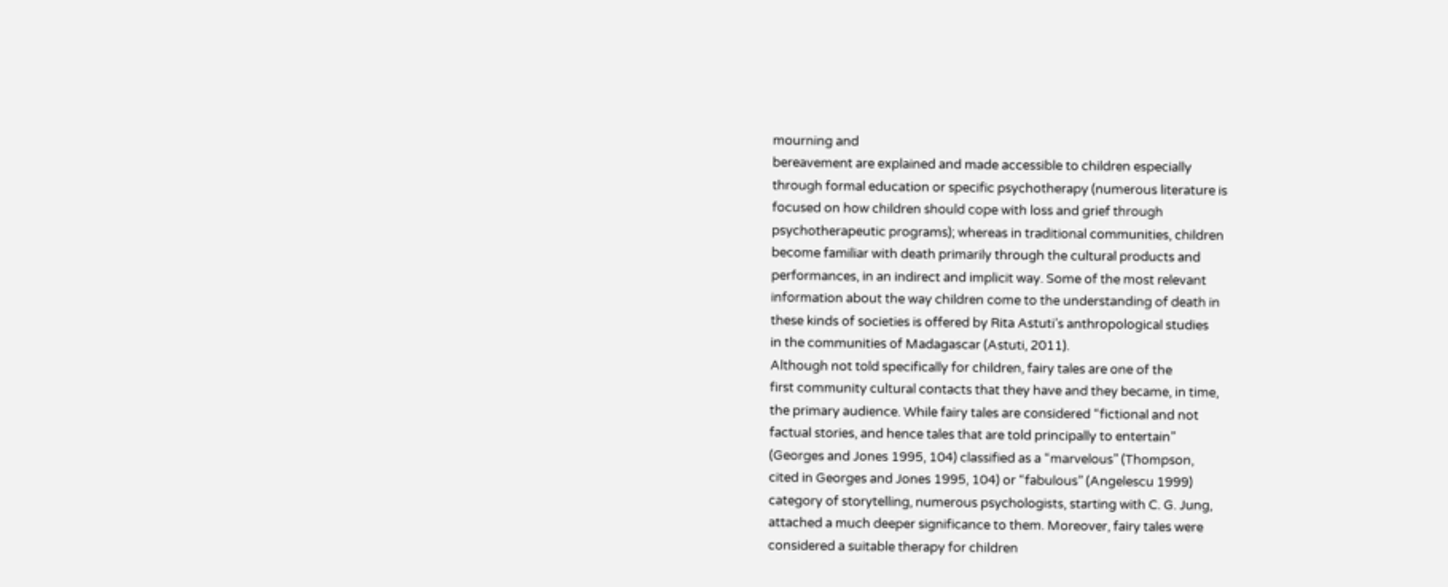mourning and
bereavement are explained and made accessible to children especially
through formal education or specific psychotherapy (numerous literature is
focused on how children should cope with loss and grief through
psychotherapeutic programs); whereas in traditional communities, children
become familiar with death primarily through the cultural products and
performances, in an indirect and implicit way. Some of the most relevant
information about the way children come to the understanding of death in
these kinds of societies is offered by Rita Astuti’s anthropological studies
in the communities of Madagascar (Astuti, 2011).
Although not told specifically for children, fairy tales are one of the
first community cultural contacts that they have and they became, in time,
the primary audience. While fairy tales are considered “fictional and not
factual stories, and hence tales that are told principally to entertain”
(Georges and Jones 1995, 104) classified as a “marvelous” (Thompson,
cited in Georges and Jones 1995, 104) or “fabulous” (Angelescu 1999)
category of storytelling, numerous psychologists, starting with C. G. Jung,
attached a much deeper significance to them. Moreover, fairy tales were
considered a suitable therapy for children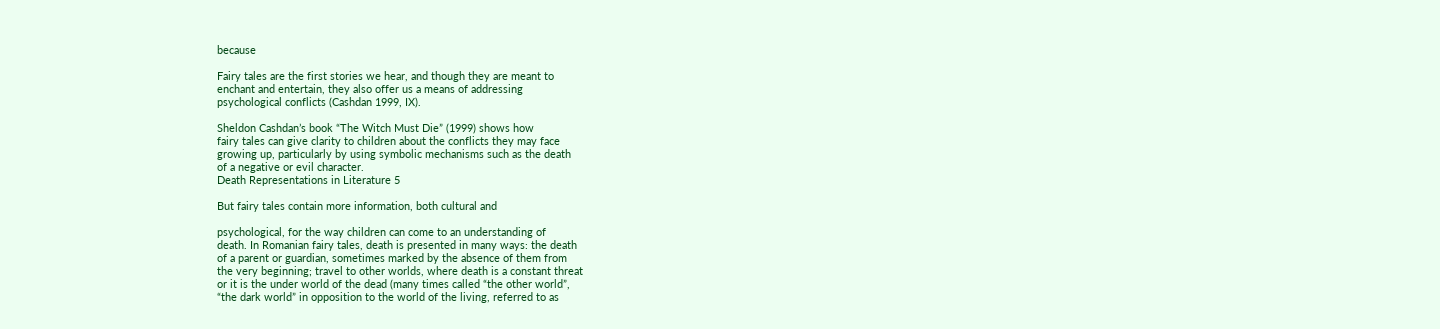because

Fairy tales are the first stories we hear, and though they are meant to
enchant and entertain, they also offer us a means of addressing
psychological conflicts (Cashdan 1999, IX).

Sheldon Cashdan’s book “The Witch Must Die” (1999) shows how
fairy tales can give clarity to children about the conflicts they may face
growing up, particularly by using symbolic mechanisms such as the death
of a negative or evil character.
Death Representations in Literature 5

But fairy tales contain more information, both cultural and

psychological, for the way children can come to an understanding of
death. In Romanian fairy tales, death is presented in many ways: the death
of a parent or guardian, sometimes marked by the absence of them from
the very beginning; travel to other worlds, where death is a constant threat
or it is the under world of the dead (many times called “the other world”,
“the dark world” in opposition to the world of the living, referred to as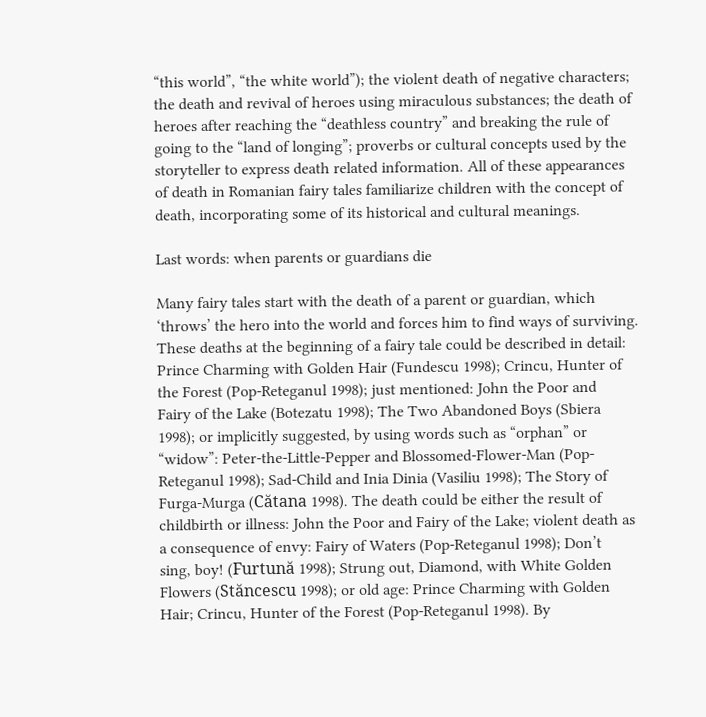“this world”, “the white world”); the violent death of negative characters;
the death and revival of heroes using miraculous substances; the death of
heroes after reaching the “deathless country” and breaking the rule of
going to the “land of longing”; proverbs or cultural concepts used by the
storyteller to express death related information. All of these appearances
of death in Romanian fairy tales familiarize children with the concept of
death, incorporating some of its historical and cultural meanings.

Last words: when parents or guardians die

Many fairy tales start with the death of a parent or guardian, which
‘throws’ the hero into the world and forces him to find ways of surviving.
These deaths at the beginning of a fairy tale could be described in detail:
Prince Charming with Golden Hair (Fundescu 1998); Crincu, Hunter of
the Forest (Pop-Reteganul 1998); just mentioned: John the Poor and
Fairy of the Lake (Botezatu 1998); The Two Abandoned Boys (Sbiera
1998); or implicitly suggested, by using words such as “orphan” or
“widow”: Peter-the-Little-Pepper and Blossomed-Flower-Man (Pop-
Reteganul 1998); Sad-Child and Inia Dinia (Vasiliu 1998); The Story of
Furga-Murga (Cătana 1998). The death could be either the result of
childbirth or illness: John the Poor and Fairy of the Lake; violent death as
a consequence of envy: Fairy of Waters (Pop-Reteganul 1998); Don’t
sing, boy! (Furtună 1998); Strung out, Diamond, with White Golden
Flowers (Stăncescu 1998); or old age: Prince Charming with Golden
Hair; Crincu, Hunter of the Forest (Pop-Reteganul 1998). By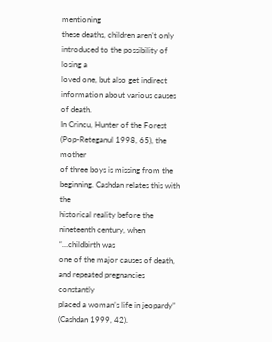mentioning
these deaths, children aren’t only introduced to the possibility of losing a
loved one, but also get indirect information about various causes of death.
In Crincu, Hunter of the Forest (Pop-Reteganul 1998, 65), the mother
of three boys is missing from the beginning. Cashdan relates this with the
historical reality before the nineteenth century, when “…childbirth was
one of the major causes of death, and repeated pregnancies constantly
placed a woman’s life in jeopardy” (Cashdan 1999, 42).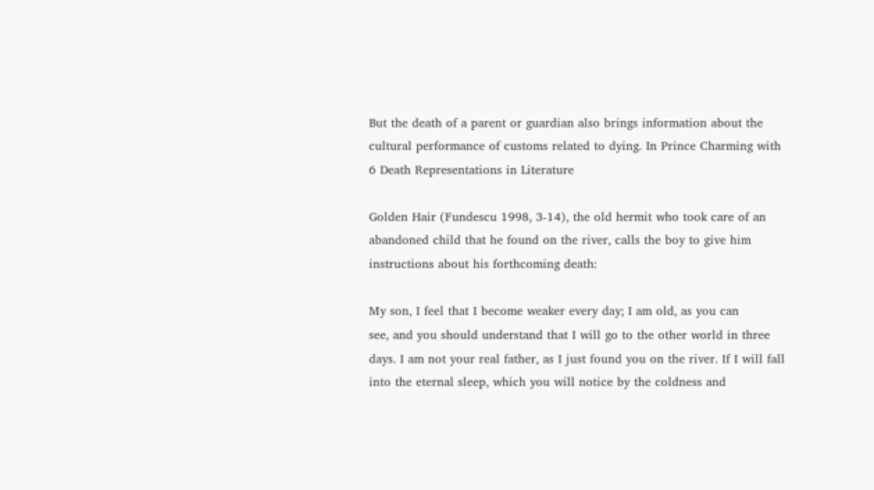But the death of a parent or guardian also brings information about the
cultural performance of customs related to dying. In Prince Charming with
6 Death Representations in Literature

Golden Hair (Fundescu 1998, 3-14), the old hermit who took care of an
abandoned child that he found on the river, calls the boy to give him
instructions about his forthcoming death:

My son, I feel that I become weaker every day; I am old, as you can
see, and you should understand that I will go to the other world in three
days. I am not your real father, as I just found you on the river. If I will fall
into the eternal sleep, which you will notice by the coldness and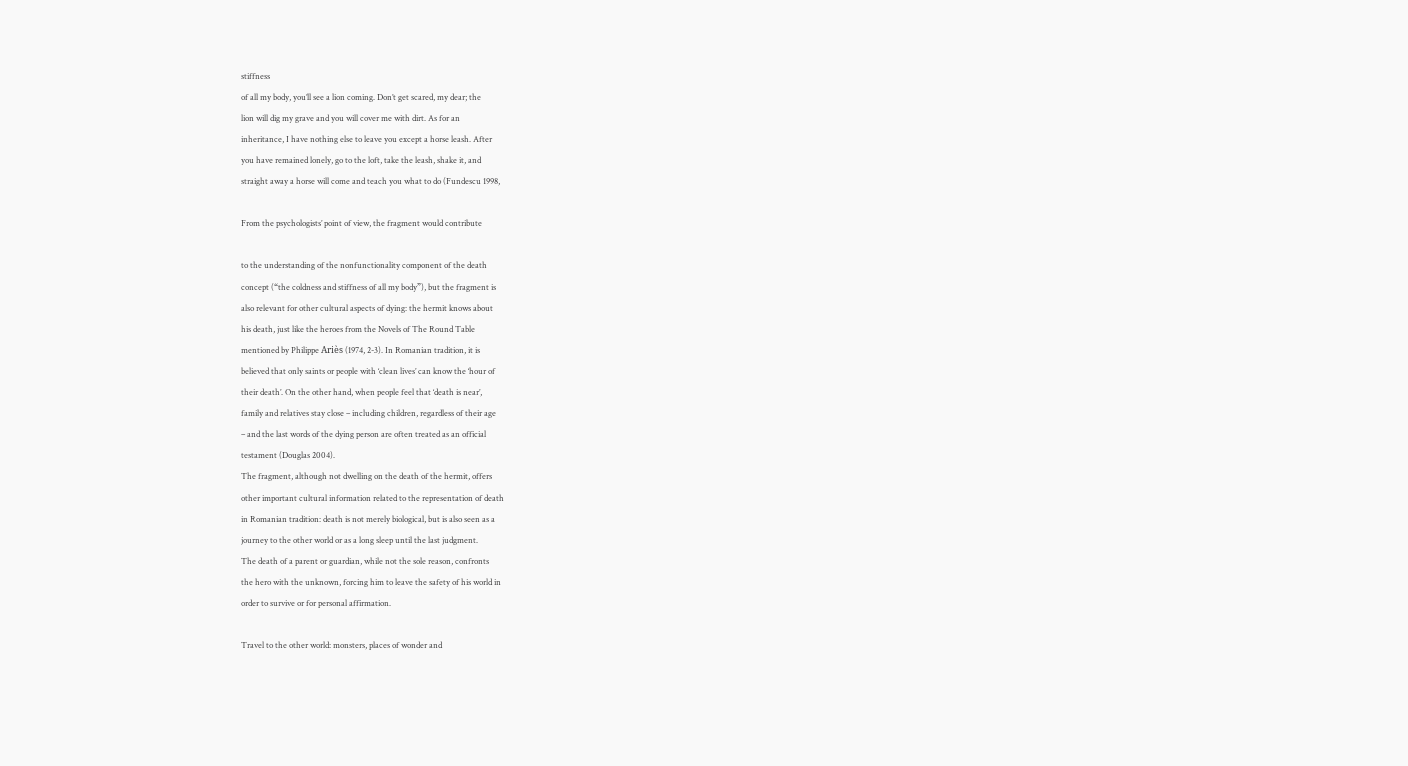stiffness
of all my body, you’ll see a lion coming. Don’t get scared, my dear; the
lion will dig my grave and you will cover me with dirt. As for an
inheritance, I have nothing else to leave you except a horse leash. After
you have remained lonely, go to the loft, take the leash, shake it, and
straight away a horse will come and teach you what to do (Fundescu 1998,

From the psychologists’ point of view, the fragment would contribute

to the understanding of the nonfunctionality component of the death
concept (“the coldness and stiffness of all my body”), but the fragment is
also relevant for other cultural aspects of dying: the hermit knows about
his death, just like the heroes from the Novels of The Round Table
mentioned by Philippe Ariès (1974, 2-3). In Romanian tradition, it is
believed that only saints or people with ‘clean lives’ can know the ‘hour of
their death’. On the other hand, when people feel that ‘death is near’,
family and relatives stay close – including children, regardless of their age
– and the last words of the dying person are often treated as an official
testament (Douglas 2004).
The fragment, although not dwelling on the death of the hermit, offers
other important cultural information related to the representation of death
in Romanian tradition: death is not merely biological, but is also seen as a
journey to the other world or as a long sleep until the last judgment.
The death of a parent or guardian, while not the sole reason, confronts
the hero with the unknown, forcing him to leave the safety of his world in
order to survive or for personal affirmation.

Travel to the other world: monsters, places of wonder and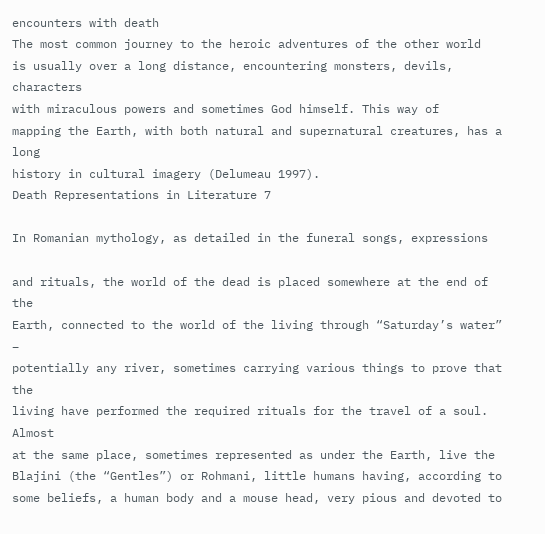encounters with death
The most common journey to the heroic adventures of the other world
is usually over a long distance, encountering monsters, devils, characters
with miraculous powers and sometimes God himself. This way of
mapping the Earth, with both natural and supernatural creatures, has a long
history in cultural imagery (Delumeau 1997).
Death Representations in Literature 7

In Romanian mythology, as detailed in the funeral songs, expressions

and rituals, the world of the dead is placed somewhere at the end of the
Earth, connected to the world of the living through “Saturday’s water” –
potentially any river, sometimes carrying various things to prove that the
living have performed the required rituals for the travel of a soul. Almost
at the same place, sometimes represented as under the Earth, live the
Blajini (the “Gentles”) or Rohmani, little humans having, according to
some beliefs, a human body and a mouse head, very pious and devoted to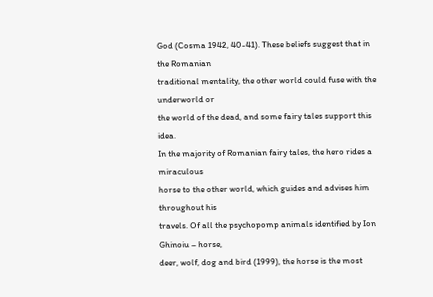God (Cosma 1942, 40-41). These beliefs suggest that in the Romanian
traditional mentality, the other world could fuse with the underworld or
the world of the dead, and some fairy tales support this idea.
In the majority of Romanian fairy tales, the hero rides a miraculous
horse to the other world, which guides and advises him throughout his
travels. Of all the psychopomp animals identified by Ion Ghinoiu – horse,
deer, wolf, dog and bird (1999), the horse is the most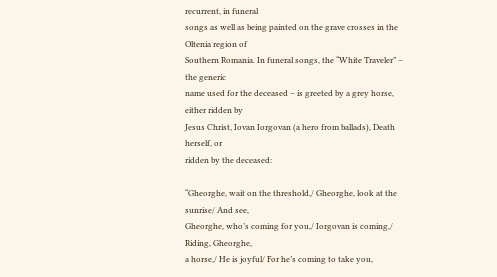recurrent, in funeral
songs as well as being painted on the grave crosses in the Oltenia region of
Southern Romania. In funeral songs, the “White Traveler” – the generic
name used for the deceased – is greeted by a grey horse, either ridden by
Jesus Christ, Iovan Iorgovan (a hero from ballads), Death herself, or
ridden by the deceased:

“Gheorghe, wait on the threshold,/ Gheorghe, look at the sunrise/ And see,
Gheorghe, who’s coming for you,/ Iorgovan is coming,/ Riding, Gheorghe,
a horse,/ He is joyful/ For he’s coming to take you,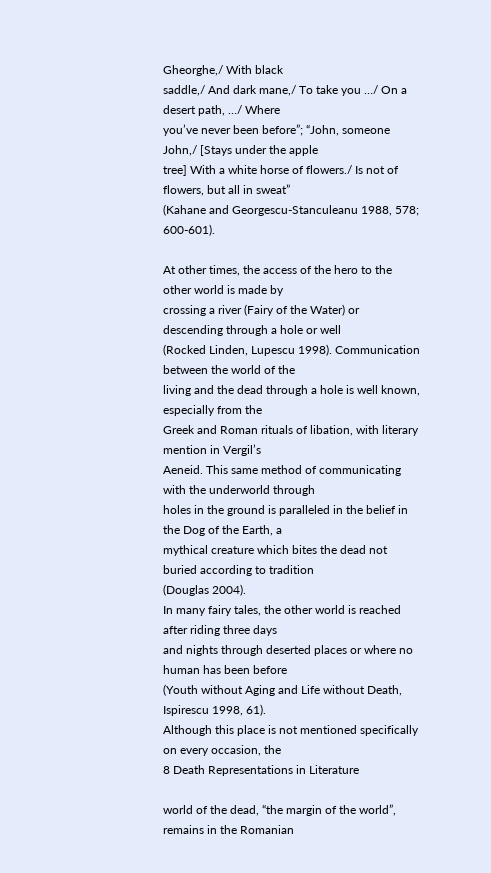Gheorghe,/ With black
saddle,/ And dark mane,/ To take you …/ On a desert path, …/ Where
you’ve never been before”; “John, someone John,/ [Stays under the apple
tree] With a white horse of flowers./ Is not of flowers, but all in sweat”
(Kahane and Georgescu-Stanculeanu 1988, 578; 600-601).

At other times, the access of the hero to the other world is made by
crossing a river (Fairy of the Water) or descending through a hole or well
(Rocked Linden, Lupescu 1998). Communication between the world of the
living and the dead through a hole is well known, especially from the
Greek and Roman rituals of libation, with literary mention in Vergil’s
Aeneid. This same method of communicating with the underworld through
holes in the ground is paralleled in the belief in the Dog of the Earth, a
mythical creature which bites the dead not buried according to tradition
(Douglas 2004).
In many fairy tales, the other world is reached after riding three days
and nights through deserted places or where no human has been before
(Youth without Aging and Life without Death, Ispirescu 1998, 61).
Although this place is not mentioned specifically on every occasion, the
8 Death Representations in Literature

world of the dead, “the margin of the world”, remains in the Romanian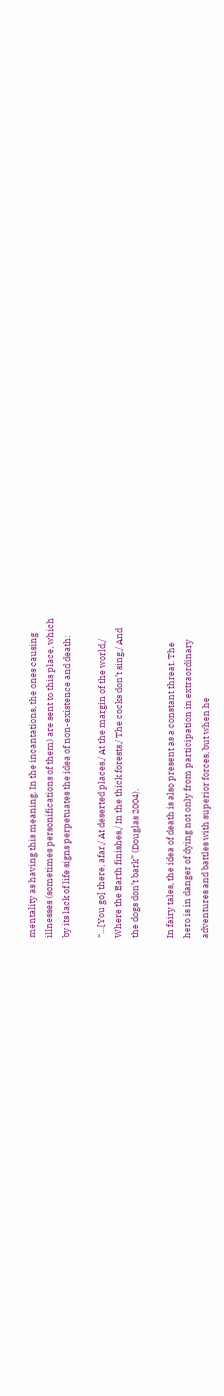mentality as having this meaning. In the incantations, the ones causing
illnesses (sometimes personifications of them) are sent to this place, which
by its lack of life signs perpetuates the idea of non-existence and death:

“…[You go] there, afar,/ At deserted places,/ At the margin of the world,/
Where the Earth finishes,/ In the thick forests,/ The cocks don’t sing,/ And
the dogs don’t bark” (Douglas 2004).

In fairy tales, the idea of death is also present as a constant threat. The
hero is in danger of dying not only from participation in extraordinary
adventures and battles with superior forces, but when he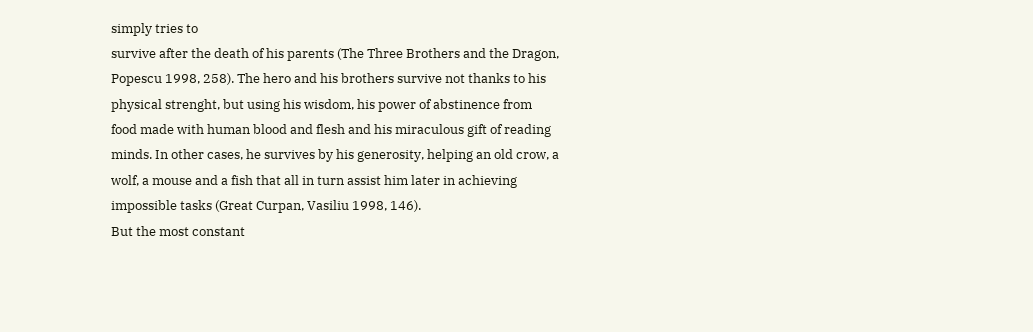simply tries to
survive after the death of his parents (The Three Brothers and the Dragon,
Popescu 1998, 258). The hero and his brothers survive not thanks to his
physical strenght, but using his wisdom, his power of abstinence from
food made with human blood and flesh and his miraculous gift of reading
minds. In other cases, he survives by his generosity, helping an old crow, a
wolf, a mouse and a fish that all in turn assist him later in achieving
impossible tasks (Great Curpan, Vasiliu 1998, 146).
But the most constant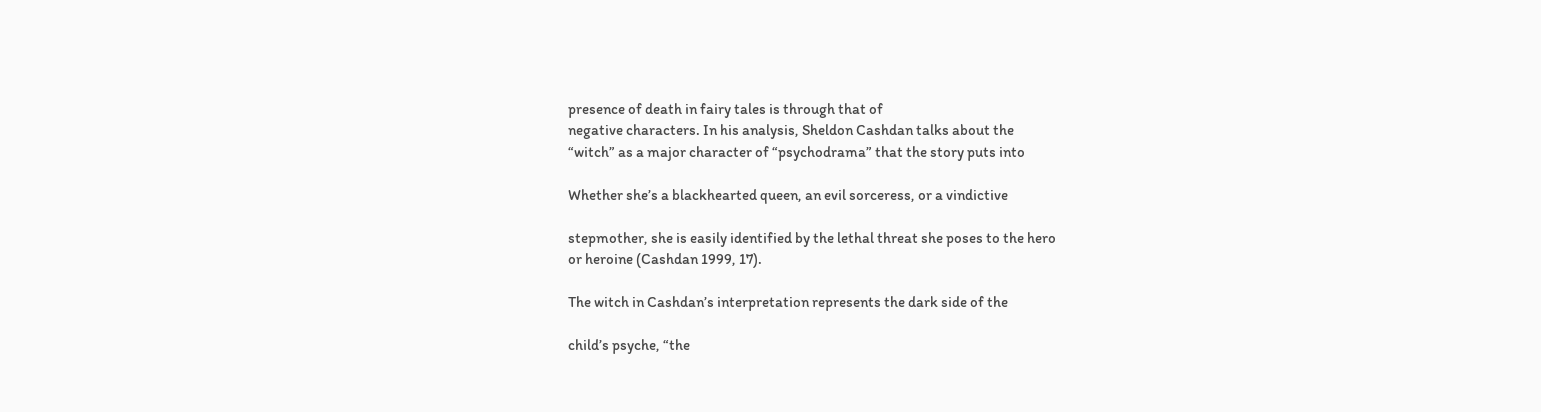presence of death in fairy tales is through that of
negative characters. In his analysis, Sheldon Cashdan talks about the
“witch” as a major character of “psychodrama” that the story puts into

Whether she’s a blackhearted queen, an evil sorceress, or a vindictive

stepmother, she is easily identified by the lethal threat she poses to the hero
or heroine (Cashdan 1999, 17).

The witch in Cashdan’s interpretation represents the dark side of the

child’s psyche, “the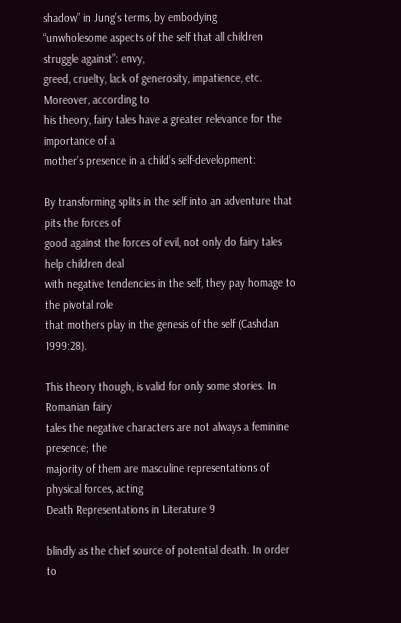shadow” in Jung’s terms, by embodying
“unwholesome aspects of the self that all children struggle against”: envy,
greed, cruelty, lack of generosity, impatience, etc. Moreover, according to
his theory, fairy tales have a greater relevance for the importance of a
mother’s presence in a child’s self-development:

By transforming splits in the self into an adventure that pits the forces of
good against the forces of evil, not only do fairy tales help children deal
with negative tendencies in the self, they pay homage to the pivotal role
that mothers play in the genesis of the self (Cashdan 1999:28).

This theory though, is valid for only some stories. In Romanian fairy
tales the negative characters are not always a feminine presence; the
majority of them are masculine representations of physical forces, acting
Death Representations in Literature 9

blindly as the chief source of potential death. In order to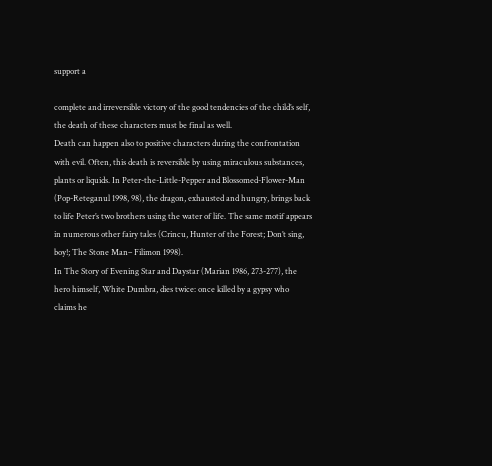support a

complete and irreversible victory of the good tendencies of the child’s self,
the death of these characters must be final as well.
Death can happen also to positive characters during the confrontation
with evil. Often, this death is reversible by using miraculous substances,
plants or liquids. In Peter-the-Little-Pepper and Blossomed-Flower-Man
(Pop-Reteganul 1998, 98), the dragon, exhausted and hungry, brings back
to life Peter’s two brothers using the water of life. The same motif appears
in numerous other fairy tales (Crincu, Hunter of the Forest; Don’t sing,
boy!; The Stone Man– Filimon 1998).
In The Story of Evening Star and Daystar (Marian 1986, 273-277), the
hero himself, White Dumbra, dies twice: once killed by a gypsy who
claims he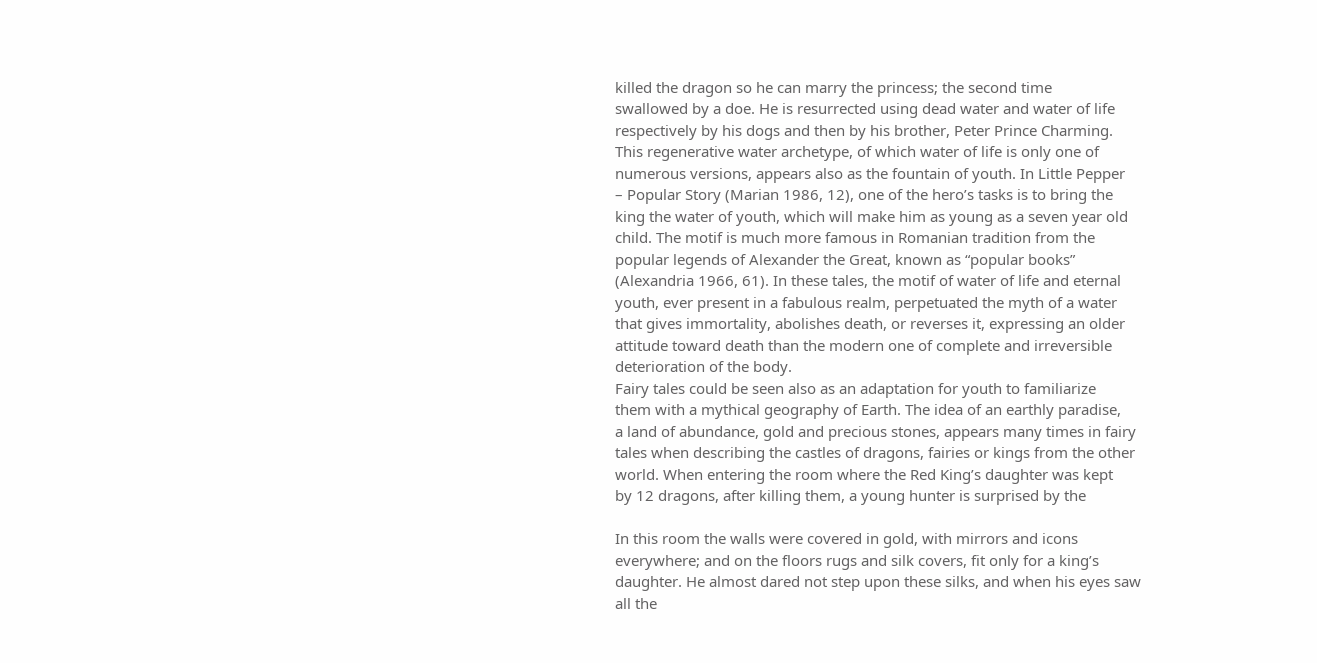killed the dragon so he can marry the princess; the second time
swallowed by a doe. He is resurrected using dead water and water of life
respectively by his dogs and then by his brother, Peter Prince Charming.
This regenerative water archetype, of which water of life is only one of
numerous versions, appears also as the fountain of youth. In Little Pepper
– Popular Story (Marian 1986, 12), one of the hero’s tasks is to bring the
king the water of youth, which will make him as young as a seven year old
child. The motif is much more famous in Romanian tradition from the
popular legends of Alexander the Great, known as “popular books”
(Alexandria 1966, 61). In these tales, the motif of water of life and eternal
youth, ever present in a fabulous realm, perpetuated the myth of a water
that gives immortality, abolishes death, or reverses it, expressing an older
attitude toward death than the modern one of complete and irreversible
deterioration of the body.
Fairy tales could be seen also as an adaptation for youth to familiarize
them with a mythical geography of Earth. The idea of an earthly paradise,
a land of abundance, gold and precious stones, appears many times in fairy
tales when describing the castles of dragons, fairies or kings from the other
world. When entering the room where the Red King’s daughter was kept
by 12 dragons, after killing them, a young hunter is surprised by the

In this room the walls were covered in gold, with mirrors and icons
everywhere; and on the floors rugs and silk covers, fit only for a king’s
daughter. He almost dared not step upon these silks, and when his eyes saw
all the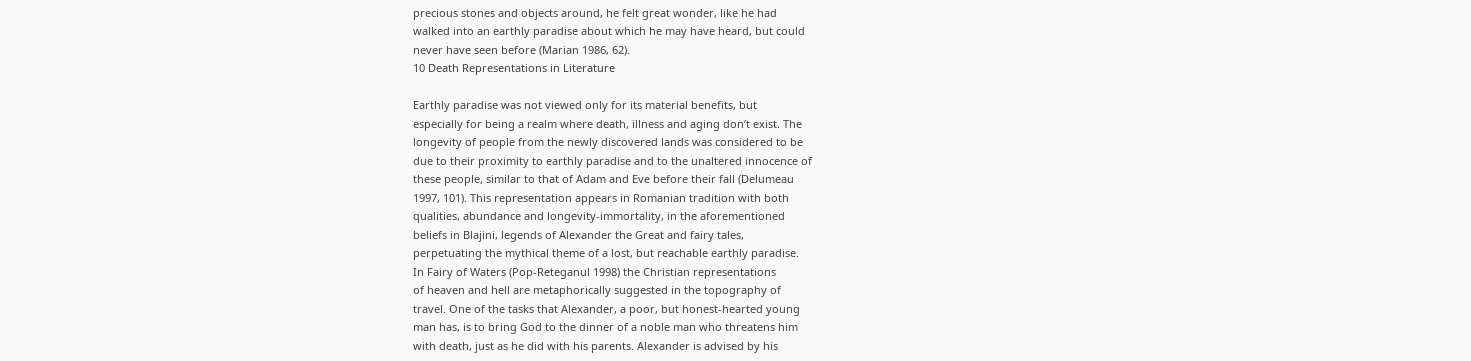precious stones and objects around, he felt great wonder, like he had
walked into an earthly paradise about which he may have heard, but could
never have seen before (Marian 1986, 62).
10 Death Representations in Literature

Earthly paradise was not viewed only for its material benefits, but
especially for being a realm where death, illness and aging don’t exist. The
longevity of people from the newly discovered lands was considered to be
due to their proximity to earthly paradise and to the unaltered innocence of
these people, similar to that of Adam and Eve before their fall (Delumeau
1997, 101). This representation appears in Romanian tradition with both
qualities, abundance and longevity-immortality, in the aforementioned
beliefs in Blajini, legends of Alexander the Great and fairy tales,
perpetuating the mythical theme of a lost, but reachable earthly paradise.
In Fairy of Waters (Pop-Reteganul 1998) the Christian representations
of heaven and hell are metaphorically suggested in the topography of
travel. One of the tasks that Alexander, a poor, but honest-hearted young
man has, is to bring God to the dinner of a noble man who threatens him
with death, just as he did with his parents. Alexander is advised by his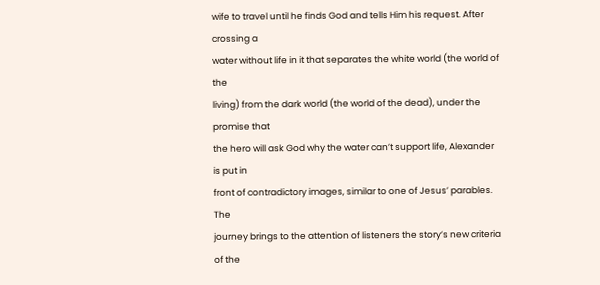wife to travel until he finds God and tells Him his request. After crossing a
water without life in it that separates the white world (the world of the
living) from the dark world (the world of the dead), under the promise that
the hero will ask God why the water can’t support life, Alexander is put in
front of contradictory images, similar to one of Jesus’ parables. The
journey brings to the attention of listeners the story’s new criteria of the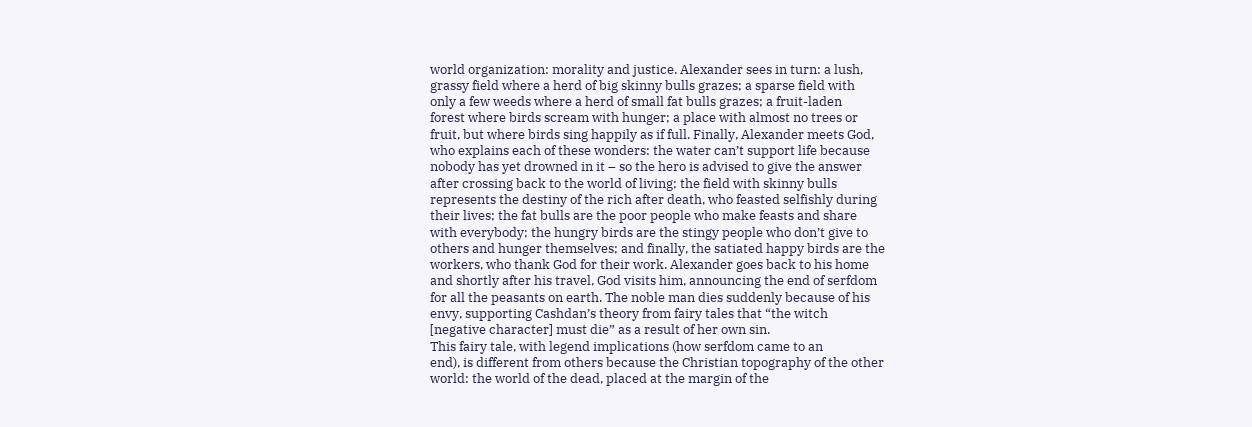world organization: morality and justice. Alexander sees in turn: a lush,
grassy field where a herd of big skinny bulls grazes; a sparse field with
only a few weeds where a herd of small fat bulls grazes; a fruit-laden
forest where birds scream with hunger; a place with almost no trees or
fruit, but where birds sing happily as if full. Finally, Alexander meets God,
who explains each of these wonders: the water can’t support life because
nobody has yet drowned in it – so the hero is advised to give the answer
after crossing back to the world of living; the field with skinny bulls
represents the destiny of the rich after death, who feasted selfishly during
their lives; the fat bulls are the poor people who make feasts and share
with everybody; the hungry birds are the stingy people who don’t give to
others and hunger themselves; and finally, the satiated happy birds are the
workers, who thank God for their work. Alexander goes back to his home
and shortly after his travel, God visits him, announcing the end of serfdom
for all the peasants on earth. The noble man dies suddenly because of his
envy, supporting Cashdan’s theory from fairy tales that “the witch
[negative character] must die” as a result of her own sin.
This fairy tale, with legend implications (how serfdom came to an
end), is different from others because the Christian topography of the other
world: the world of the dead, placed at the margin of the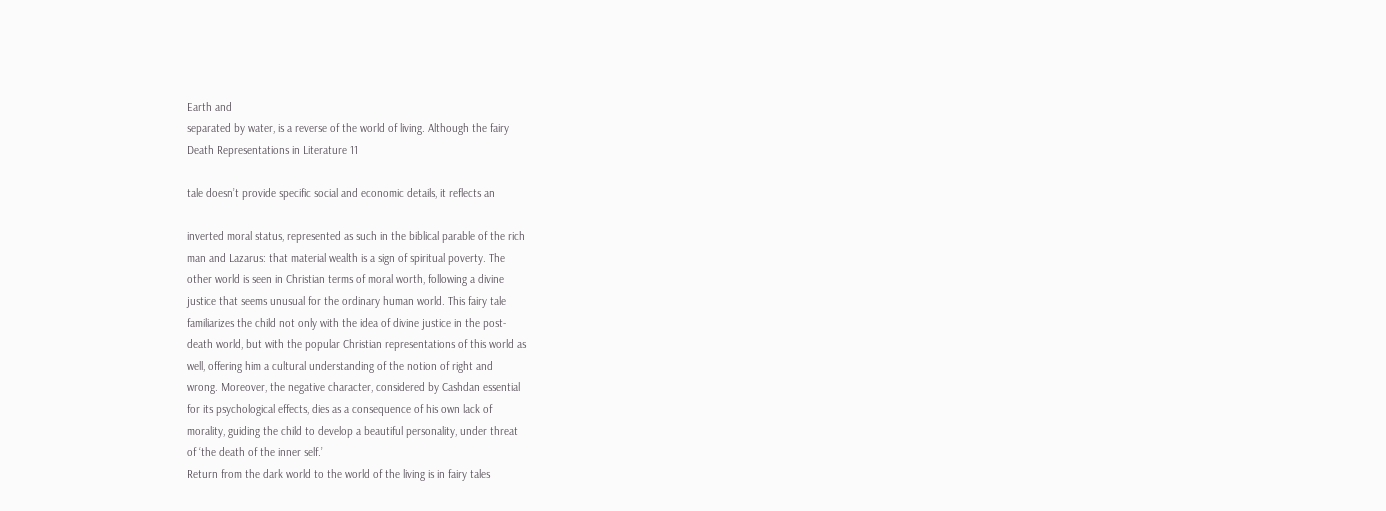Earth and
separated by water, is a reverse of the world of living. Although the fairy
Death Representations in Literature 11

tale doesn’t provide specific social and economic details, it reflects an

inverted moral status, represented as such in the biblical parable of the rich
man and Lazarus: that material wealth is a sign of spiritual poverty. The
other world is seen in Christian terms of moral worth, following a divine
justice that seems unusual for the ordinary human world. This fairy tale
familiarizes the child not only with the idea of divine justice in the post-
death world, but with the popular Christian representations of this world as
well, offering him a cultural understanding of the notion of right and
wrong. Moreover, the negative character, considered by Cashdan essential
for its psychological effects, dies as a consequence of his own lack of
morality, guiding the child to develop a beautiful personality, under threat
of ‘the death of the inner self.’
Return from the dark world to the world of the living is in fairy tales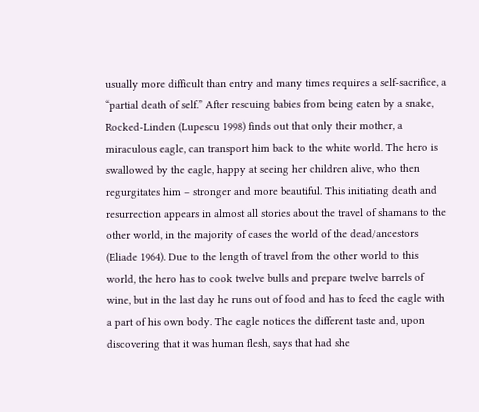usually more difficult than entry and many times requires a self-sacrifice, a
“partial death of self.” After rescuing babies from being eaten by a snake,
Rocked-Linden (Lupescu 1998) finds out that only their mother, a
miraculous eagle, can transport him back to the white world. The hero is
swallowed by the eagle, happy at seeing her children alive, who then
regurgitates him – stronger and more beautiful. This initiating death and
resurrection appears in almost all stories about the travel of shamans to the
other world, in the majority of cases the world of the dead/ancestors
(Eliade 1964). Due to the length of travel from the other world to this
world, the hero has to cook twelve bulls and prepare twelve barrels of
wine, but in the last day he runs out of food and has to feed the eagle with
a part of his own body. The eagle notices the different taste and, upon
discovering that it was human flesh, says that had she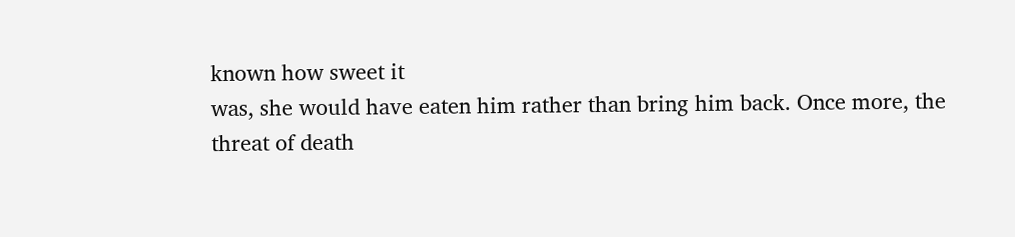known how sweet it
was, she would have eaten him rather than bring him back. Once more, the
threat of death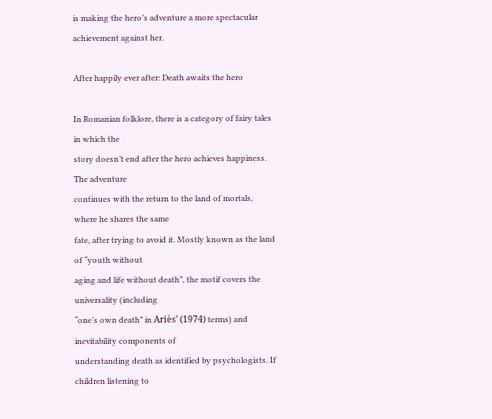is making the hero’s adventure a more spectacular
achievement against her.

After happily ever after: Death awaits the hero

In Romanian folklore, there is a category of fairy tales in which the
story doesn’t end after the hero achieves happiness. The adventure
continues with the return to the land of mortals, where he shares the same
fate, after trying to avoid it. Mostly known as the land of “youth without
aging and life without death”, the motif covers the universality (including
“one’s own death” in Ariès’ (1974) terms) and inevitability components of
understanding death as identified by psychologists. If children listening to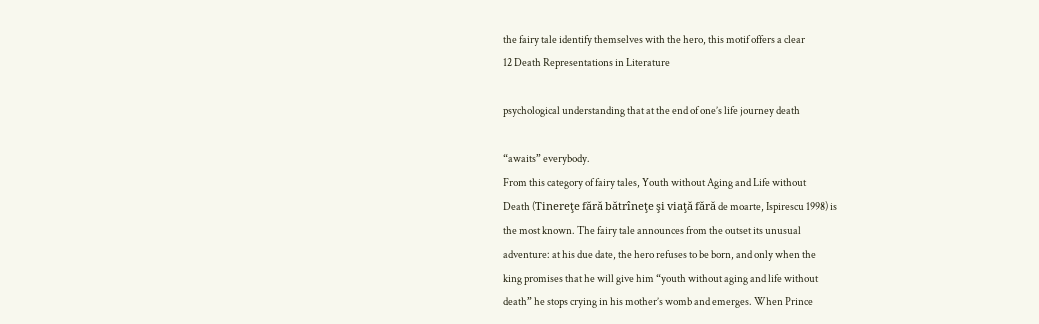the fairy tale identify themselves with the hero, this motif offers a clear
12 Death Representations in Literature

psychological understanding that at the end of one’s life journey death

“awaits” everybody.
From this category of fairy tales, Youth without Aging and Life without
Death (Tinereţe fără bătrîneţe şi viaţă fără de moarte, Ispirescu 1998) is
the most known. The fairy tale announces from the outset its unusual
adventure: at his due date, the hero refuses to be born, and only when the
king promises that he will give him “youth without aging and life without
death” he stops crying in his mother’s womb and emerges. When Prince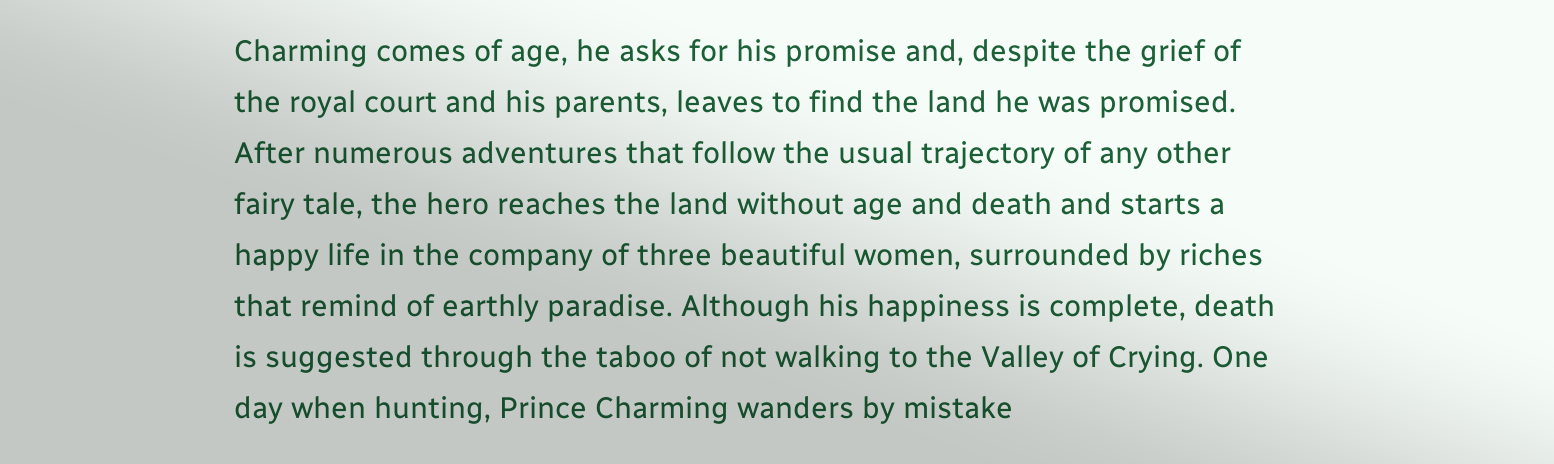Charming comes of age, he asks for his promise and, despite the grief of
the royal court and his parents, leaves to find the land he was promised.
After numerous adventures that follow the usual trajectory of any other
fairy tale, the hero reaches the land without age and death and starts a
happy life in the company of three beautiful women, surrounded by riches
that remind of earthly paradise. Although his happiness is complete, death
is suggested through the taboo of not walking to the Valley of Crying. One
day when hunting, Prince Charming wanders by mistake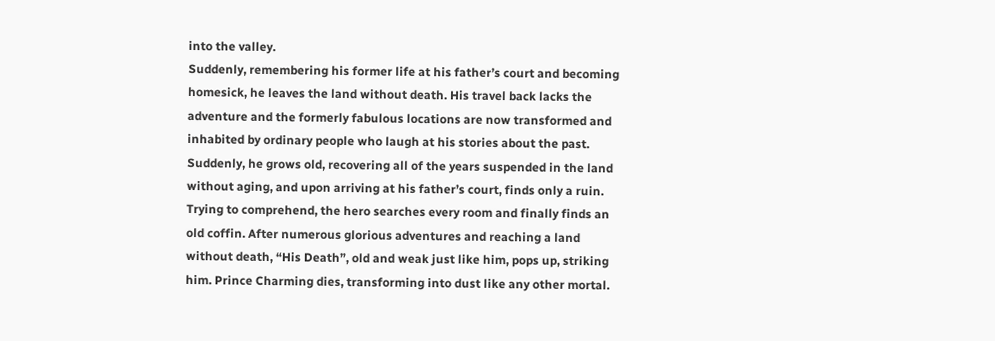into the valley.
Suddenly, remembering his former life at his father’s court and becoming
homesick, he leaves the land without death. His travel back lacks the
adventure and the formerly fabulous locations are now transformed and
inhabited by ordinary people who laugh at his stories about the past.
Suddenly, he grows old, recovering all of the years suspended in the land
without aging, and upon arriving at his father’s court, finds only a ruin.
Trying to comprehend, the hero searches every room and finally finds an
old coffin. After numerous glorious adventures and reaching a land
without death, “His Death”, old and weak just like him, pops up, striking
him. Prince Charming dies, transforming into dust like any other mortal.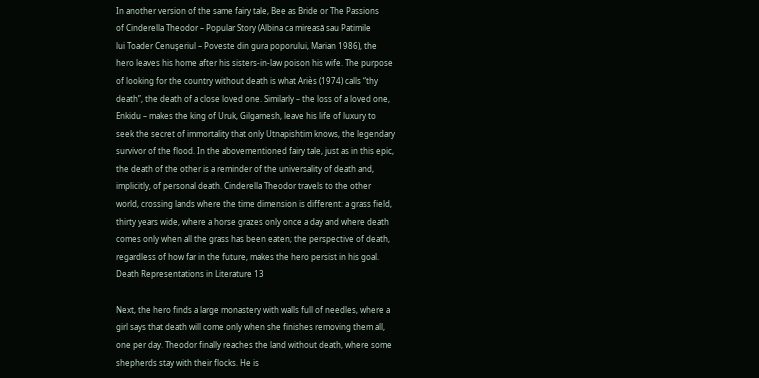In another version of the same fairy tale, Bee as Bride or The Passions
of Cinderella Theodor – Popular Story (Albina ca mireasă sau Patimile
lui Toader Cenuşeriul – Poveste din gura poporului, Marian 1986), the
hero leaves his home after his sisters-in-law poison his wife. The purpose
of looking for the country without death is what Ariès (1974) calls “thy
death”, the death of a close loved one. Similarly – the loss of a loved one,
Enkidu – makes the king of Uruk, Gilgamesh, leave his life of luxury to
seek the secret of immortality that only Utnapishtim knows, the legendary
survivor of the flood. In the abovementioned fairy tale, just as in this epic,
the death of the other is a reminder of the universality of death and,
implicitly, of personal death. Cinderella Theodor travels to the other
world, crossing lands where the time dimension is different: a grass field,
thirty years wide, where a horse grazes only once a day and where death
comes only when all the grass has been eaten; the perspective of death,
regardless of how far in the future, makes the hero persist in his goal.
Death Representations in Literature 13

Next, the hero finds a large monastery with walls full of needles, where a
girl says that death will come only when she finishes removing them all,
one per day. Theodor finally reaches the land without death, where some
shepherds stay with their flocks. He is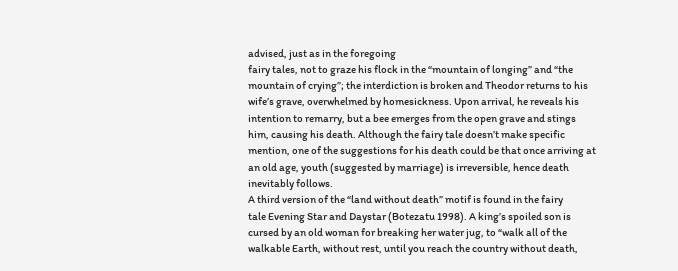advised, just as in the foregoing
fairy tales, not to graze his flock in the “mountain of longing” and “the
mountain of crying”; the interdiction is broken and Theodor returns to his
wife’s grave, overwhelmed by homesickness. Upon arrival, he reveals his
intention to remarry, but a bee emerges from the open grave and stings
him, causing his death. Although the fairy tale doesn’t make specific
mention, one of the suggestions for his death could be that once arriving at
an old age, youth (suggested by marriage) is irreversible, hence death
inevitably follows.
A third version of the “land without death” motif is found in the fairy
tale Evening Star and Daystar (Botezatu 1998). A king’s spoiled son is
cursed by an old woman for breaking her water jug, to “walk all of the
walkable Earth, without rest, until you reach the country without death,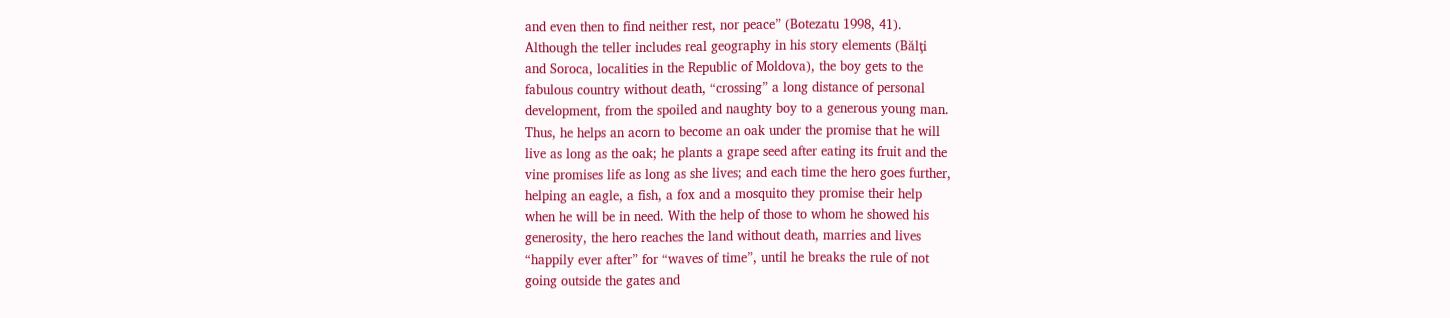and even then to find neither rest, nor peace” (Botezatu 1998, 41).
Although the teller includes real geography in his story elements (Bălţi
and Soroca, localities in the Republic of Moldova), the boy gets to the
fabulous country without death, “crossing” a long distance of personal
development, from the spoiled and naughty boy to a generous young man.
Thus, he helps an acorn to become an oak under the promise that he will
live as long as the oak; he plants a grape seed after eating its fruit and the
vine promises life as long as she lives; and each time the hero goes further,
helping an eagle, a fish, a fox and a mosquito they promise their help
when he will be in need. With the help of those to whom he showed his
generosity, the hero reaches the land without death, marries and lives
“happily ever after” for “waves of time”, until he breaks the rule of not
going outside the gates and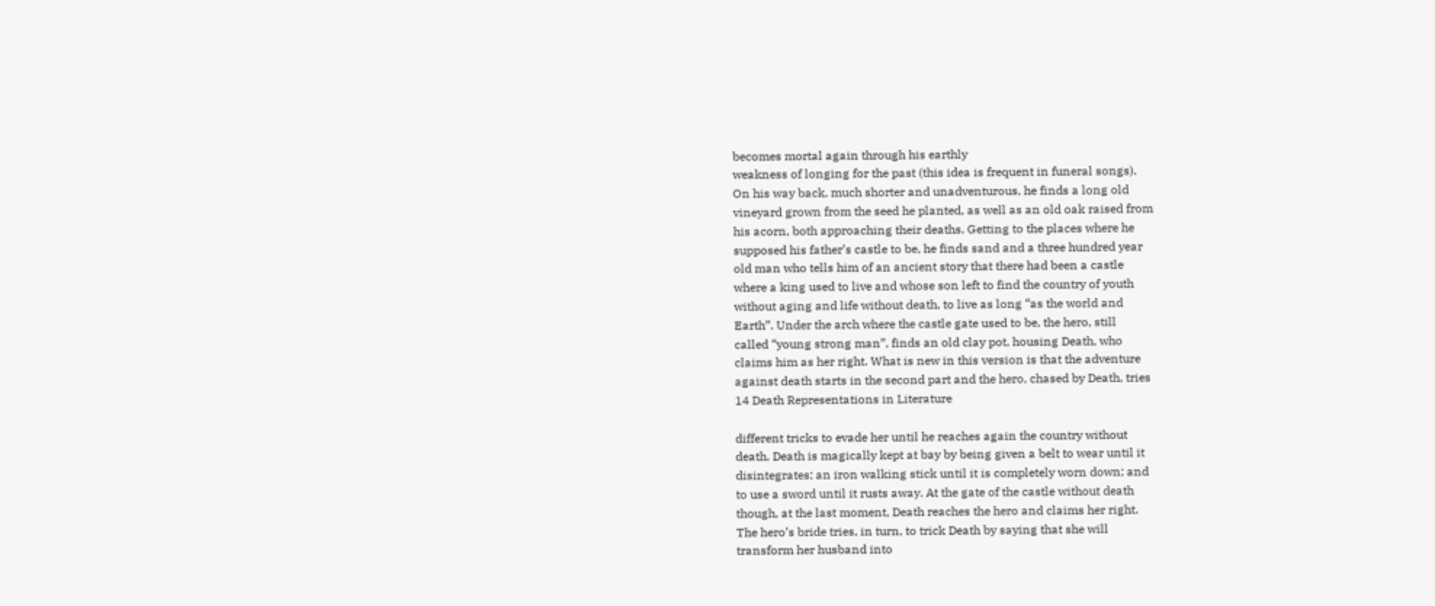becomes mortal again through his earthly
weakness of longing for the past (this idea is frequent in funeral songs).
On his way back, much shorter and unadventurous, he finds a long old
vineyard grown from the seed he planted, as well as an old oak raised from
his acorn, both approaching their deaths. Getting to the places where he
supposed his father’s castle to be, he finds sand and a three hundred year
old man who tells him of an ancient story that there had been a castle
where a king used to live and whose son left to find the country of youth
without aging and life without death, to live as long “as the world and
Earth”. Under the arch where the castle gate used to be, the hero, still
called “young strong man”, finds an old clay pot, housing Death, who
claims him as her right. What is new in this version is that the adventure
against death starts in the second part and the hero, chased by Death, tries
14 Death Representations in Literature

different tricks to evade her until he reaches again the country without
death. Death is magically kept at bay by being given a belt to wear until it
disintegrates; an iron walking stick until it is completely worn down; and
to use a sword until it rusts away. At the gate of the castle without death
though, at the last moment, Death reaches the hero and claims her right.
The hero’s bride tries, in turn, to trick Death by saying that she will
transform her husband into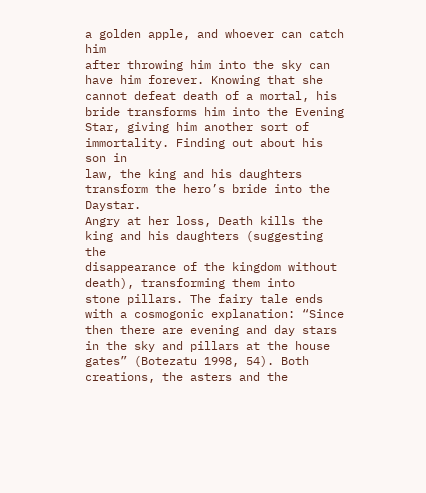a golden apple, and whoever can catch him
after throwing him into the sky can have him forever. Knowing that she
cannot defeat death of a mortal, his bride transforms him into the Evening
Star, giving him another sort of immortality. Finding out about his son in
law, the king and his daughters transform the hero’s bride into the Daystar.
Angry at her loss, Death kills the king and his daughters (suggesting the
disappearance of the kingdom without death), transforming them into
stone pillars. The fairy tale ends with a cosmogonic explanation: “Since
then there are evening and day stars in the sky and pillars at the house
gates” (Botezatu 1998, 54). Both creations, the asters and the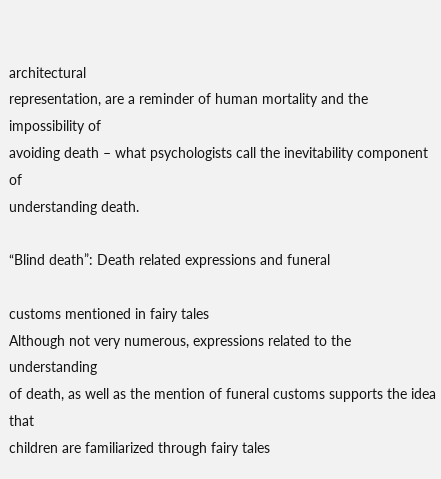architectural
representation, are a reminder of human mortality and the impossibility of
avoiding death – what psychologists call the inevitability component of
understanding death.

“Blind death”: Death related expressions and funeral

customs mentioned in fairy tales
Although not very numerous, expressions related to the understanding
of death, as well as the mention of funeral customs supports the idea that
children are familiarized through fairy tales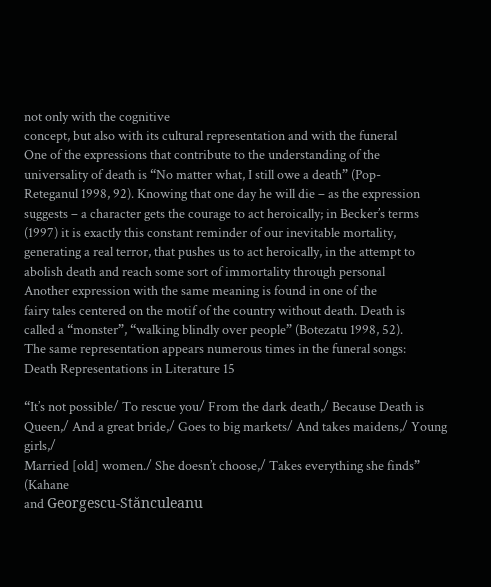not only with the cognitive
concept, but also with its cultural representation and with the funeral
One of the expressions that contribute to the understanding of the
universality of death is “No matter what, I still owe a death” (Pop-
Reteganul 1998, 92). Knowing that one day he will die – as the expression
suggests – a character gets the courage to act heroically; in Becker’s terms
(1997) it is exactly this constant reminder of our inevitable mortality,
generating a real terror, that pushes us to act heroically, in the attempt to
abolish death and reach some sort of immortality through personal
Another expression with the same meaning is found in one of the
fairy tales centered on the motif of the country without death. Death is
called a “monster”, “walking blindly over people” (Botezatu 1998, 52).
The same representation appears numerous times in the funeral songs:
Death Representations in Literature 15

“It’s not possible/ To rescue you/ From the dark death,/ Because Death is
Queen,/ And a great bride,/ Goes to big markets/ And takes maidens,/ Young girls,/
Married [old] women./ She doesn’t choose,/ Takes everything she finds” (Kahane
and Georgescu-Stănculeanu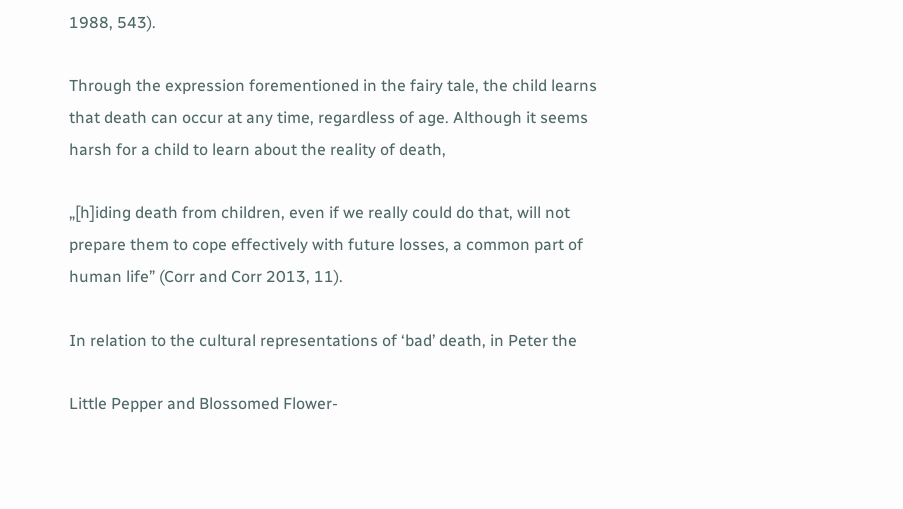1988, 543).

Through the expression forementioned in the fairy tale, the child learns
that death can occur at any time, regardless of age. Although it seems
harsh for a child to learn about the reality of death,

„[h]iding death from children, even if we really could do that, will not
prepare them to cope effectively with future losses, a common part of
human life” (Corr and Corr 2013, 11).

In relation to the cultural representations of ‘bad’ death, in Peter the

Little Pepper and Blossomed Flower-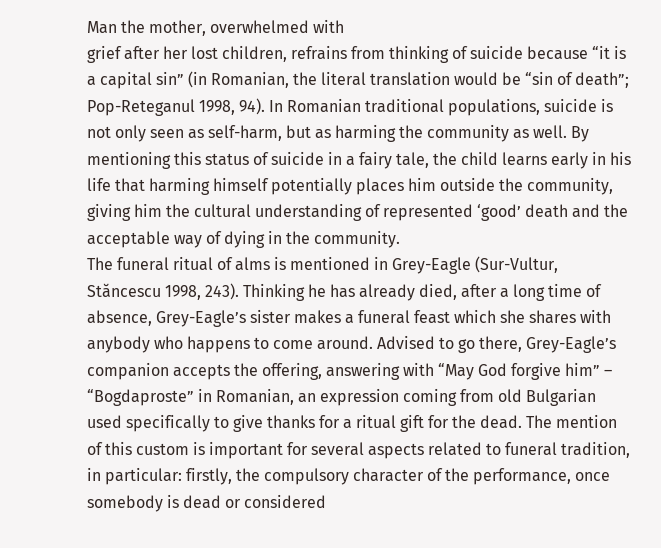Man the mother, overwhelmed with
grief after her lost children, refrains from thinking of suicide because “it is
a capital sin” (in Romanian, the literal translation would be “sin of death”;
Pop-Reteganul 1998, 94). In Romanian traditional populations, suicide is
not only seen as self-harm, but as harming the community as well. By
mentioning this status of suicide in a fairy tale, the child learns early in his
life that harming himself potentially places him outside the community,
giving him the cultural understanding of represented ‘good’ death and the
acceptable way of dying in the community.
The funeral ritual of alms is mentioned in Grey-Eagle (Sur-Vultur,
Stăncescu 1998, 243). Thinking he has already died, after a long time of
absence, Grey-Eagle’s sister makes a funeral feast which she shares with
anybody who happens to come around. Advised to go there, Grey-Eagle’s
companion accepts the offering, answering with “May God forgive him” –
“Bogdaproste” in Romanian, an expression coming from old Bulgarian
used specifically to give thanks for a ritual gift for the dead. The mention
of this custom is important for several aspects related to funeral tradition,
in particular: firstly, the compulsory character of the performance, once
somebody is dead or considered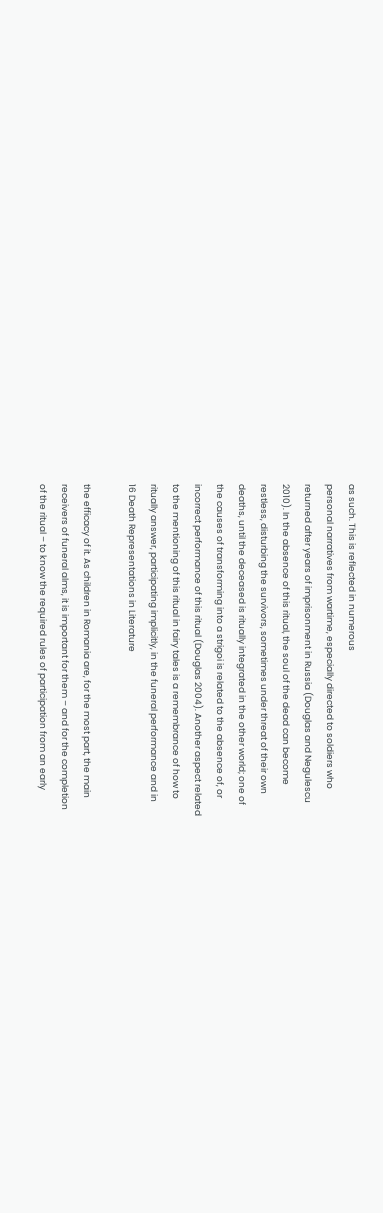as such. This is reflected in numerous
personal narratives from wartime, especially directed to soldiers who
returned after years of imprisonment in Russia (Douglas and Negulescu
2010). In the absence of this ritual, the soul of the dead can become
restless, disturbing the survivors, sometimes under threat of their own
deaths, until the deceased is ritually integrated in the other world; one of
the causes of transforming into a strigoi is related to the absence of, or
incorrect performance of this ritual (Douglas 2004). Another aspect related
to the mentioning of this ritual in fairy tales is a remembrance of how to
ritually answer, participating implicitly, in the funeral performance and in
16 Death Representations in Literature

the efficacy of it. As children in Romania are, for the most part, the main
receivers of funeral alms, it is important for them – and for the completion
of the ritual – to know the required rules of participation from an early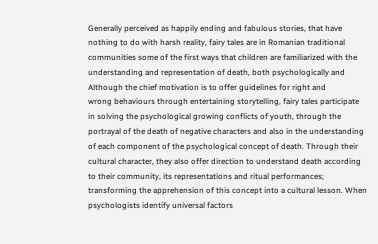Generally perceived as happily ending and fabulous stories, that have
nothing to do with harsh reality, fairy tales are in Romanian traditional
communities some of the first ways that children are familiarized with the
understanding and representation of death, both psychologically and
Although the chief motivation is to offer guidelines for right and
wrong behaviours through entertaining storytelling, fairy tales participate
in solving the psychological growing conflicts of youth, through the
portrayal of the death of negative characters and also in the understanding
of each component of the psychological concept of death. Through their
cultural character, they also offer direction to understand death according
to their community, its representations and ritual performances;
transforming the apprehension of this concept into a cultural lesson. When
psychologists identify universal factors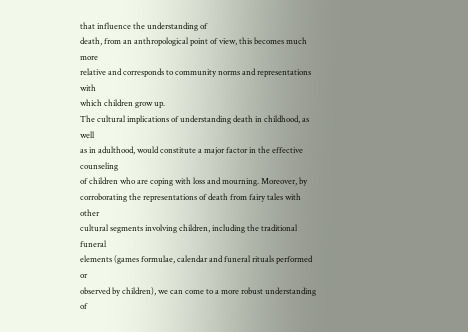that influence the understanding of
death, from an anthropological point of view, this becomes much more
relative and corresponds to community norms and representations with
which children grow up.
The cultural implications of understanding death in childhood, as well
as in adulthood, would constitute a major factor in the effective counseling
of children who are coping with loss and mourning. Moreover, by
corroborating the representations of death from fairy tales with other
cultural segments involving children, including the traditional funeral
elements (games formulae, calendar and funeral rituals performed or
observed by children), we can come to a more robust understanding of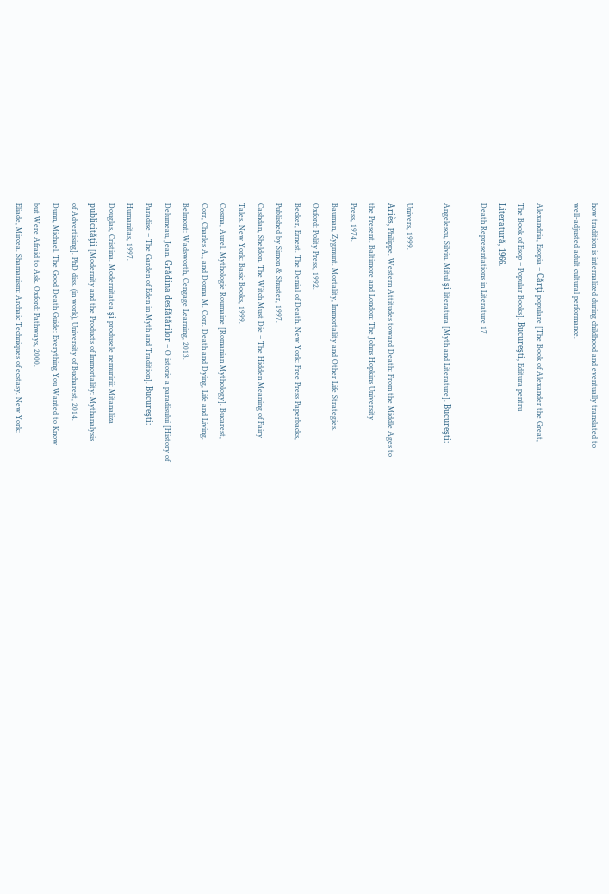how tradition is internalized during childhood and eventually translated to
well-adjusted adult cultural performance.

Alexandria, Esopia – Cărţi populare [The Book of Alexander the Great,
The Book of Esop – Popular Books]. Bucureşti, Editura pentru
Literatură, 1966.
Death Representations in Literature 17

Angelescu, Silviu. Mitul şi literatura [Myth and Literature]. Bucureşti:

Univers, 1999.
Ariès, Philippe. Western Attitudes toward Death: From the Middle Ages to
the Present. Baltimore and London: The Johns Hopkins University
Press, 1974.
Bauman, Zygmunt. Mortality, Immortality and Other Life Strategies.
Oxford: Polity Press, 1992.
Becker, Ernest. The Denial of Death. New York: Free Press Paperbacks,
Published by Simon & Shuster, 1997.
Cashdan, Sheldon. The Witch Must Die – The Hidden Meaning of Fairy
Tales. New York: Basic Books, 1999.
Cosma, Aurel. Mythologie Roumaine [Romanian Mythology]. Bucarest,
Corr, Charles A., and Donna M. Corr. Death and Dying, Life and Living.
Belmont: Wadsworth, Cengage Learning, 2013.
Delumeau, Jean. Grădina desfătărilor – O istorie a paradisului [History of
Paradise – The Garden of Eden in Myth and Tradition]. Bucureşti:
Humanitas, 1997.
Douglas, Cristina. Modernitatea şi produsele nemuririi: Mitanaliza
publicităţii [Modernity and the Products of Immortality: Mythanalysis
of Advertising]. PhD diss. (in work), University of Bucharest, 2014.
Dunn, Michael. The Good Death Guide: Everything You Wanted to Know
but Were Afraid to Ask. Oxford: Pathways, 2000.
Eliade, Mircea. Shamanism: Archaic Techniques of ecstasy. New York: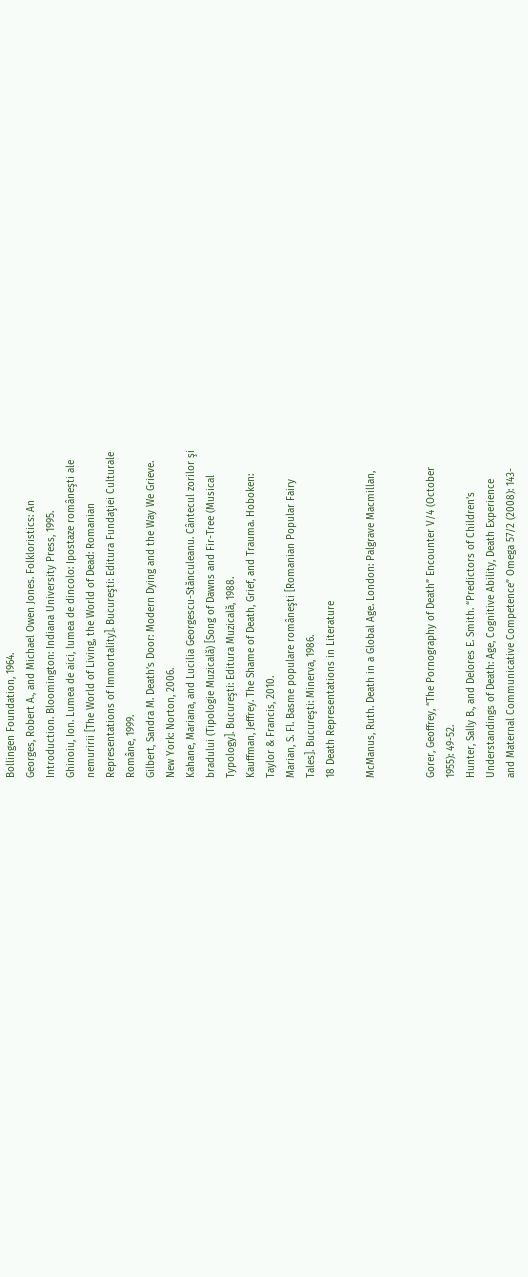Bollingen Foundation, 1964.
Georges, Robert A., and Michael Owen Jones. Folkloristics: An
Introduction. Bloomington: Indiana University Press, 1995.
Ghinoiu, Ion. Lumea de aici, lumea de dincolo: Ipostaze româneşti ale
nemuririi [The World of Living, the World of Dead: Romanian
Representations of Immortality]. Bucureşti: Editura Fundaţiei Culturale
Române, 1999.
Gilbert, Sandra M. Death’s Door: Modern Dying and the Way We Grieve.
New York: Norton, 2006.
Kahane, Mariana, and Lucilia Georgescu-Stănculeanu. Cântecul zorilor şi
bradului (Tipologie Muzicală) [Song of Dawns and Fir-Tree (Musical
Typology]. Bucureşti: Editura Muzicală, 1988.
Kauffman, Jeffrey. The Shame of Death, Grief, and Trauma. Hoboken:
Taylor & Francis, 2010.
Marian, S. Fl. Basme populare româneşti [Romanian Popular Fairy
Tales]. Bucureşti: Minerva, 1986.
18 Death Representations in Literature

McManus, Ruth. Death in a Global Age. London: Palgrave Macmillan,


Gorer, Geoffrey, “The Pornography of Death” Encounter V/4 (October
1955): 49-52.
Hunter, Sally B., and Delores E. Smith. “Predictors of Children’s
Understandings of Death: Age, Cognitive Ability, Death Experience
and Maternal Communicative Competence” Omega 57/2 (2008): 143-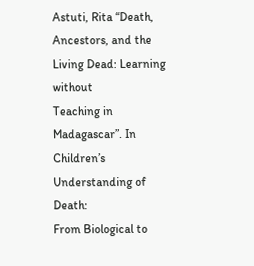Astuti, Rita “Death, Ancestors, and the Living Dead: Learning without
Teaching in Madagascar”. In Children’s Understanding of Death:
From Biological to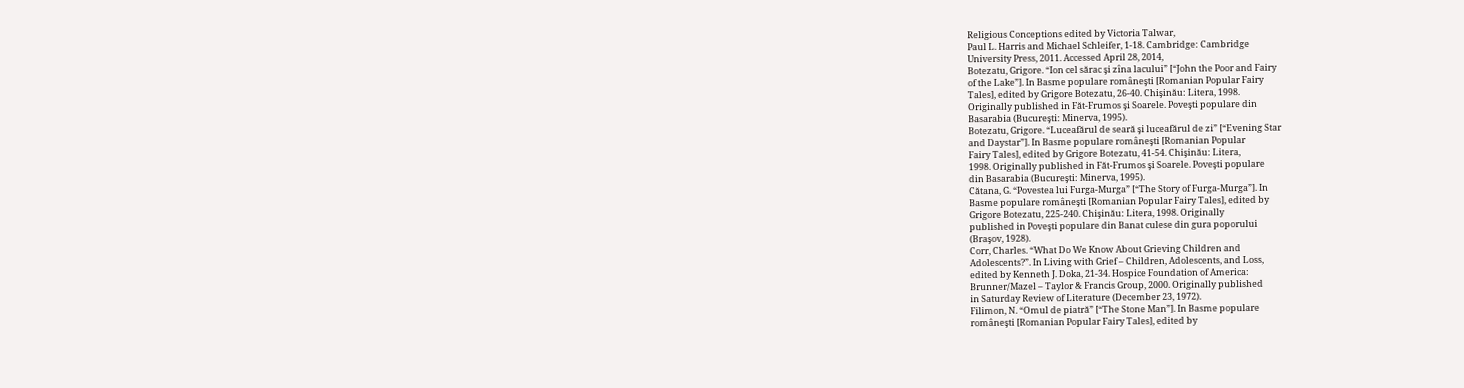Religious Conceptions edited by Victoria Talwar,
Paul L. Harris and Michael Schleifer, 1-18. Cambridge: Cambridge
University Press, 2011. Accessed April 28, 2014,
Botezatu, Grigore. “Ion cel sărac şi zîna lacului” [“John the Poor and Fairy
of the Lake”]. In Basme populare româneşti [Romanian Popular Fairy
Tales], edited by Grigore Botezatu, 26-40. Chişinău: Litera, 1998.
Originally published in Făt-Frumos şi Soarele. Poveşti populare din
Basarabia (Bucureşti: Minerva, 1995).
Botezatu, Grigore. “Luceafărul de seară şi luceafărul de zi” [“Evening Star
and Daystar”]. In Basme populare româneşti [Romanian Popular
Fairy Tales], edited by Grigore Botezatu, 41-54. Chişinău: Litera,
1998. Originally published in Făt-Frumos şi Soarele. Poveşti populare
din Basarabia (Bucureşti: Minerva, 1995).
Cătana, G. “Povestea lui Furga-Murga” [“The Story of Furga-Murga”]. In
Basme populare româneşti [Romanian Popular Fairy Tales], edited by
Grigore Botezatu, 225-240. Chişinău: Litera, 1998. Originally
published in Poveşti populare din Banat culese din gura poporului
(Braşov, 1928).
Corr, Charles. “What Do We Know About Grieving Children and
Adolescents?”. In Living with Grief – Children, Adolescents, and Loss,
edited by Kenneth J. Doka, 21-34. Hospice Foundation of America:
Brunner/Mazel – Taylor & Francis Group, 2000. Originally published
in Saturday Review of Literature (December 23, 1972).
Filimon, N. “Omul de piatră” [“The Stone Man”]. In Basme populare
româneşti [Romanian Popular Fairy Tales], edited by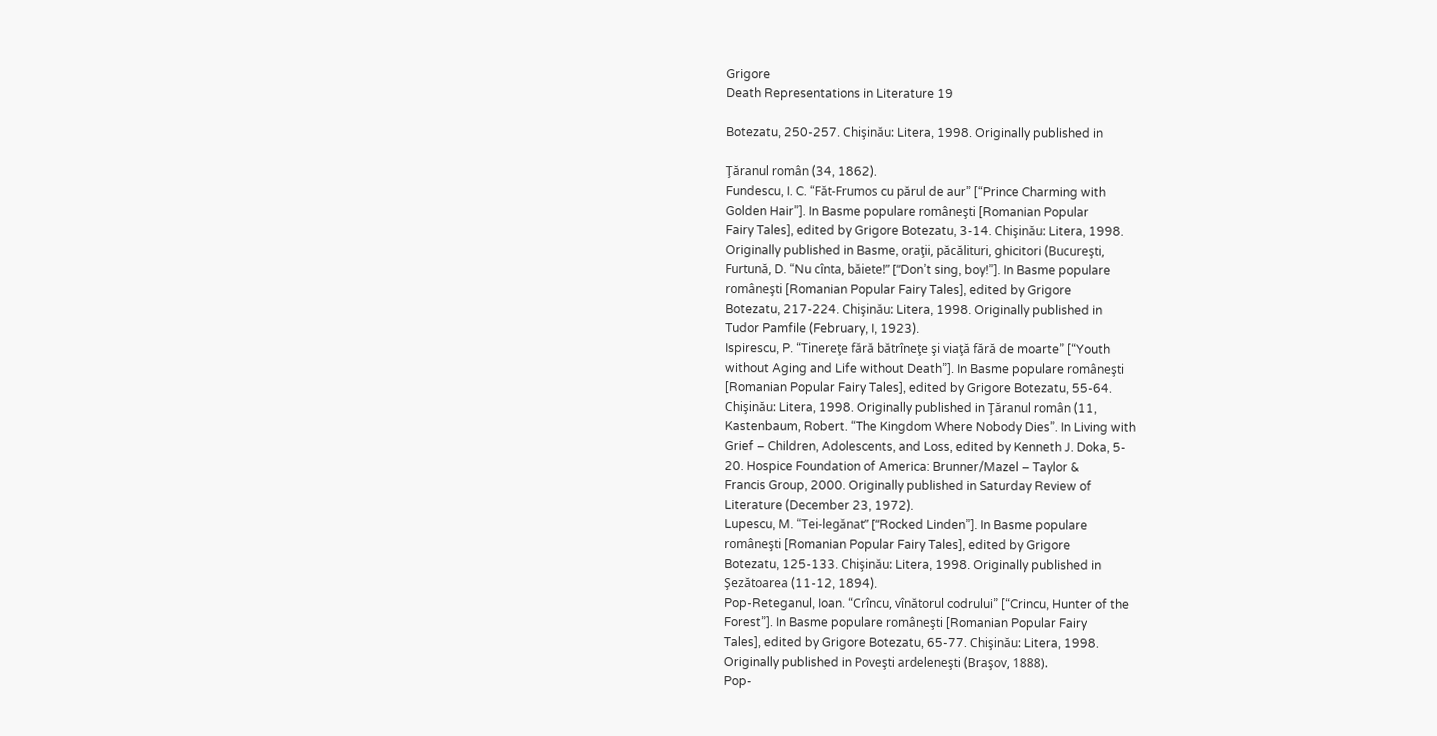Grigore
Death Representations in Literature 19

Botezatu, 250-257. Chişinău: Litera, 1998. Originally published in

Ţăranul român (34, 1862).
Fundescu, I. C. “Făt-Frumos cu părul de aur” [“Prince Charming with
Golden Hair”]. In Basme populare româneşti [Romanian Popular
Fairy Tales], edited by Grigore Botezatu, 3-14. Chişinău: Litera, 1998.
Originally published in Basme, oraţii, păcălituri, ghicitori (Bucureşti,
Furtună, D. “Nu cînta, băiete!” [“Don’t sing, boy!”]. In Basme populare
româneşti [Romanian Popular Fairy Tales], edited by Grigore
Botezatu, 217-224. Chişinău: Litera, 1998. Originally published in
Tudor Pamfile (February, I, 1923).
Ispirescu, P. “Tinereţe fără bătrîneţe şi viaţă fără de moarte” [“Youth
without Aging and Life without Death”]. In Basme populare româneşti
[Romanian Popular Fairy Tales], edited by Grigore Botezatu, 55-64.
Chişinău: Litera, 1998. Originally published in Ţăranul român (11,
Kastenbaum, Robert. “The Kingdom Where Nobody Dies”. In Living with
Grief – Children, Adolescents, and Loss, edited by Kenneth J. Doka, 5-
20. Hospice Foundation of America: Brunner/Mazel – Taylor &
Francis Group, 2000. Originally published in Saturday Review of
Literature (December 23, 1972).
Lupescu, M. “Tei-legănat” [“Rocked Linden”]. In Basme populare
româneşti [Romanian Popular Fairy Tales], edited by Grigore
Botezatu, 125-133. Chişinău: Litera, 1998. Originally published in
Şezătoarea (11-12, 1894).
Pop-Reteganul, Ioan. “Crîncu, vînătorul codrului” [“Crincu, Hunter of the
Forest”]. In Basme populare româneşti [Romanian Popular Fairy
Tales], edited by Grigore Botezatu, 65-77. Chişinău: Litera, 1998.
Originally published in Poveşti ardeleneşti (Braşov, 1888).
Pop-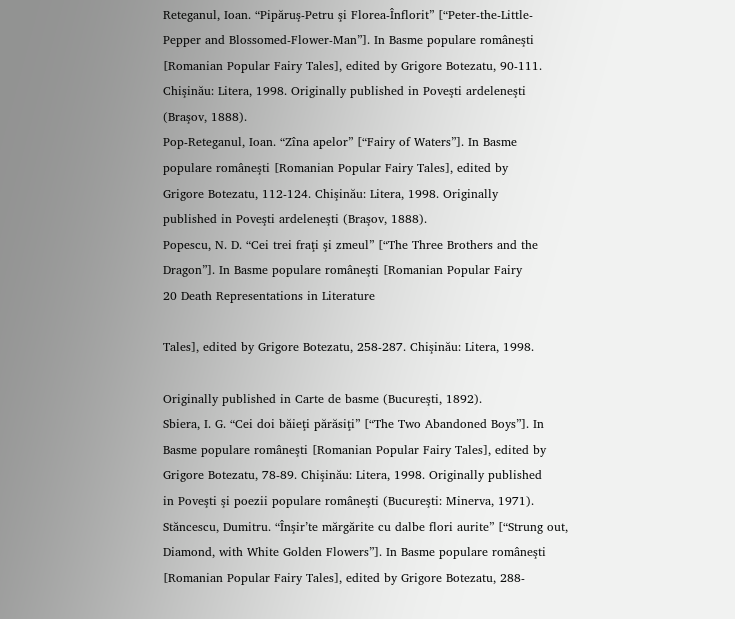Reteganul, Ioan. “Pipăruş-Petru şi Florea-Înflorit” [“Peter-the-Little-
Pepper and Blossomed-Flower-Man”]. In Basme populare româneşti
[Romanian Popular Fairy Tales], edited by Grigore Botezatu, 90-111.
Chişinău: Litera, 1998. Originally published in Poveşti ardeleneşti
(Braşov, 1888).
Pop-Reteganul, Ioan. “Zîna apelor” [“Fairy of Waters”]. In Basme
populare româneşti [Romanian Popular Fairy Tales], edited by
Grigore Botezatu, 112-124. Chişinău: Litera, 1998. Originally
published in Poveşti ardeleneşti (Braşov, 1888).
Popescu, N. D. “Cei trei fraţi şi zmeul” [“The Three Brothers and the
Dragon”]. In Basme populare româneşti [Romanian Popular Fairy
20 Death Representations in Literature

Tales], edited by Grigore Botezatu, 258-287. Chişinău: Litera, 1998.

Originally published in Carte de basme (Bucureşti, 1892).
Sbiera, I. G. “Cei doi băieţi părăsiţi” [“The Two Abandoned Boys”]. In
Basme populare româneşti [Romanian Popular Fairy Tales], edited by
Grigore Botezatu, 78-89. Chişinău: Litera, 1998. Originally published
in Poveşti şi poezii populare româneşti (Bucureşti: Minerva, 1971).
Stăncescu, Dumitru. “Înşir’te mărgărite cu dalbe flori aurite” [“Strung out,
Diamond, with White Golden Flowers”]. In Basme populare româneşti
[Romanian Popular Fairy Tales], edited by Grigore Botezatu, 288-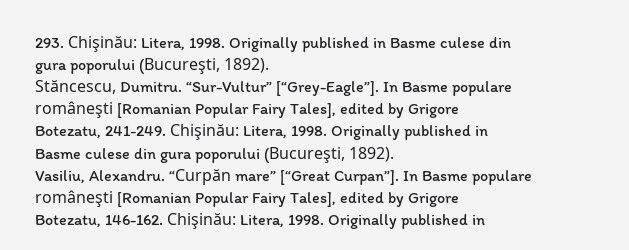293. Chişinău: Litera, 1998. Originally published in Basme culese din
gura poporului (Bucureşti, 1892).
Stăncescu, Dumitru. “Sur-Vultur” [“Grey-Eagle”]. In Basme populare
româneşti [Romanian Popular Fairy Tales], edited by Grigore
Botezatu, 241-249. Chişinău: Litera, 1998. Originally published in
Basme culese din gura poporului (Bucureşti, 1892).
Vasiliu, Alexandru. “Curpăn mare” [“Great Curpan”]. In Basme populare
româneşti [Romanian Popular Fairy Tales], edited by Grigore
Botezatu, 146-162. Chişinău: Litera, 1998. Originally published in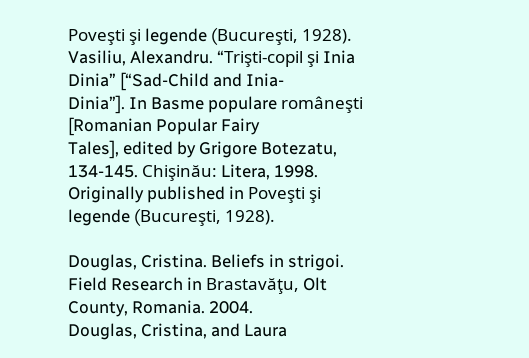Poveşti şi legende (Bucureşti, 1928).
Vasiliu, Alexandru. “Trişti-copil şi Inia Dinia” [“Sad-Child and Inia-
Dinia”]. In Basme populare româneşti [Romanian Popular Fairy
Tales], edited by Grigore Botezatu, 134-145. Chişinău: Litera, 1998.
Originally published in Poveşti şi legende (Bucureşti, 1928).

Douglas, Cristina. Beliefs in strigoi. Field Research in Brastavăţu, Olt
County, Romania. 2004.
Douglas, Cristina, and Laura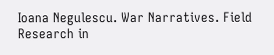Ioana Negulescu. War Narratives. Field
Research in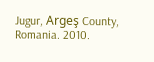Jugur, Argeş County, Romania. 2010.